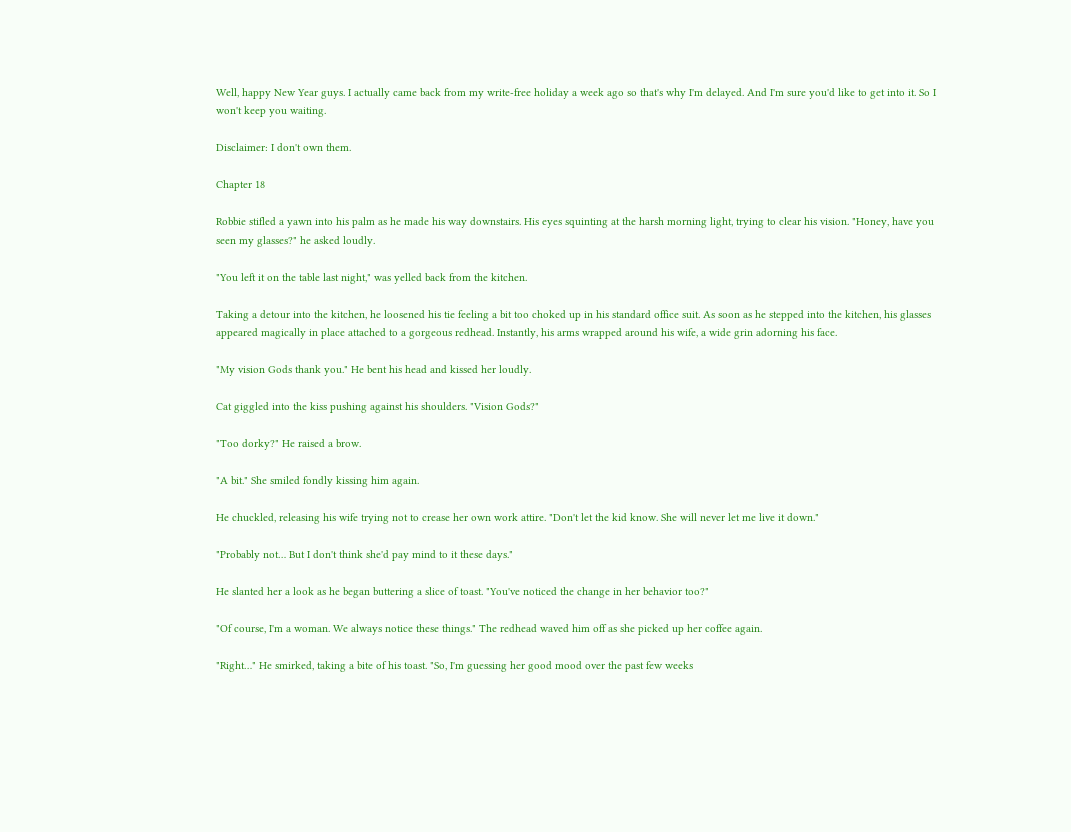Well, happy New Year guys. I actually came back from my write-free holiday a week ago so that's why I'm delayed. And I'm sure you'd like to get into it. So I won't keep you waiting.

Disclaimer: I don't own them.

Chapter 18

Robbie stifled a yawn into his palm as he made his way downstairs. His eyes squinting at the harsh morning light, trying to clear his vision. "Honey, have you seen my glasses?" he asked loudly.

"You left it on the table last night," was yelled back from the kitchen.

Taking a detour into the kitchen, he loosened his tie feeling a bit too choked up in his standard office suit. As soon as he stepped into the kitchen, his glasses appeared magically in place attached to a gorgeous redhead. Instantly, his arms wrapped around his wife, a wide grin adorning his face.

"My vision Gods thank you." He bent his head and kissed her loudly.

Cat giggled into the kiss pushing against his shoulders. "Vision Gods?"

"Too dorky?" He raised a brow.

"A bit." She smiled fondly kissing him again.

He chuckled, releasing his wife trying not to crease her own work attire. "Don't let the kid know. She will never let me live it down."

"Probably not… But I don't think she'd pay mind to it these days."

He slanted her a look as he began buttering a slice of toast. "You've noticed the change in her behavior too?"

"Of course, I'm a woman. We always notice these things." The redhead waved him off as she picked up her coffee again.

"Right…" He smirked, taking a bite of his toast. "So, I'm guessing her good mood over the past few weeks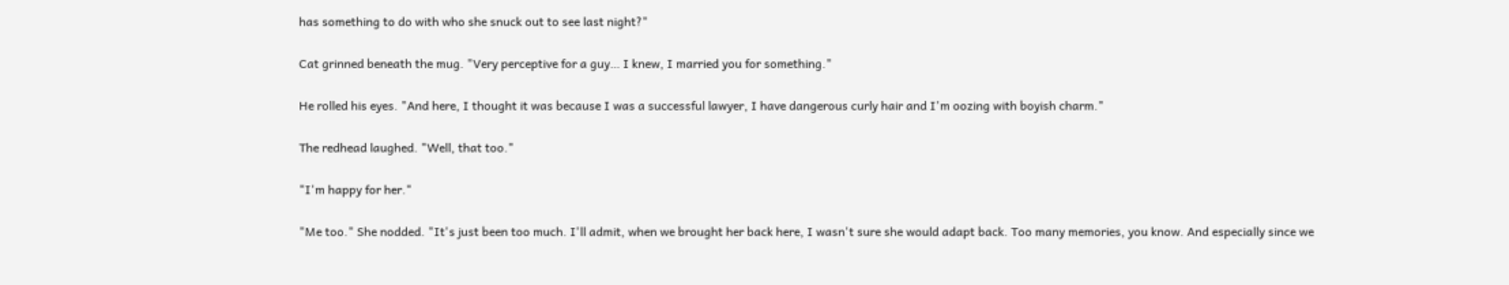has something to do with who she snuck out to see last night?"

Cat grinned beneath the mug. "Very perceptive for a guy… I knew, I married you for something."

He rolled his eyes. "And here, I thought it was because I was a successful lawyer, I have dangerous curly hair and I'm oozing with boyish charm."

The redhead laughed. "Well, that too."

"I'm happy for her."

"Me too." She nodded. "It's just been too much. I'll admit, when we brought her back here, I wasn't sure she would adapt back. Too many memories, you know. And especially since we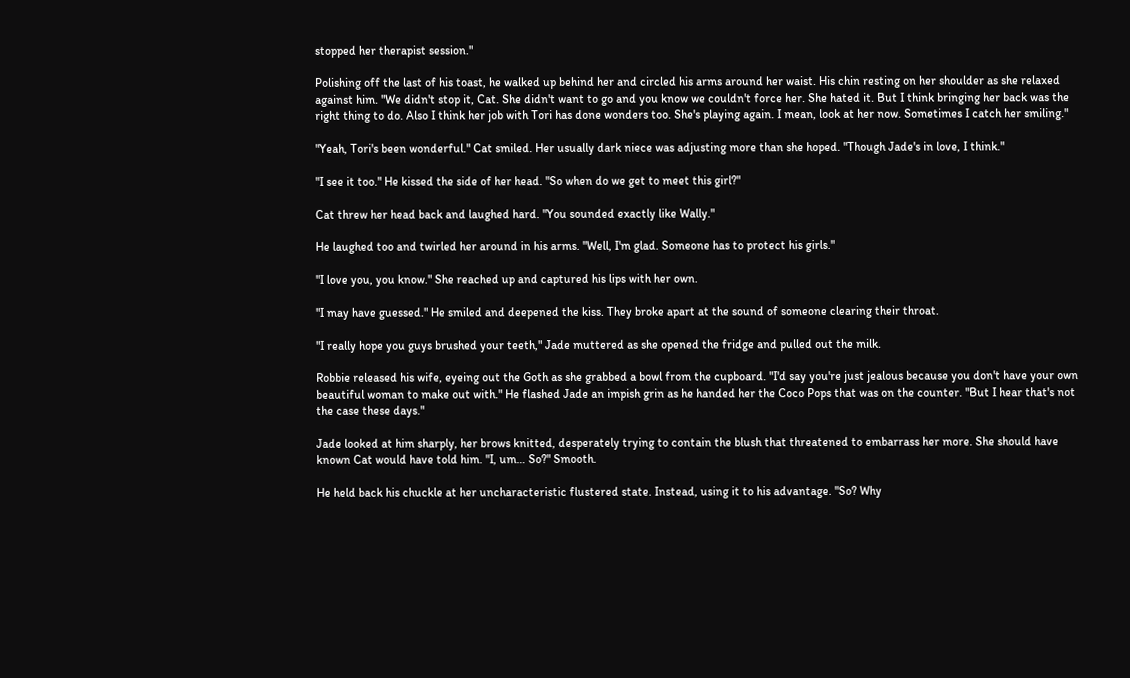stopped her therapist session."

Polishing off the last of his toast, he walked up behind her and circled his arms around her waist. His chin resting on her shoulder as she relaxed against him. "We didn't stop it, Cat. She didn't want to go and you know we couldn't force her. She hated it. But I think bringing her back was the right thing to do. Also I think her job with Tori has done wonders too. She's playing again. I mean, look at her now. Sometimes I catch her smiling."

"Yeah, Tori's been wonderful." Cat smiled. Her usually dark niece was adjusting more than she hoped. "Though Jade's in love, I think."

"I see it too." He kissed the side of her head. "So when do we get to meet this girl?"

Cat threw her head back and laughed hard. "You sounded exactly like Wally."

He laughed too and twirled her around in his arms. "Well, I'm glad. Someone has to protect his girls."

"I love you, you know." She reached up and captured his lips with her own.

"I may have guessed." He smiled and deepened the kiss. They broke apart at the sound of someone clearing their throat.

"I really hope you guys brushed your teeth," Jade muttered as she opened the fridge and pulled out the milk.

Robbie released his wife, eyeing out the Goth as she grabbed a bowl from the cupboard. "I'd say you're just jealous because you don't have your own beautiful woman to make out with." He flashed Jade an impish grin as he handed her the Coco Pops that was on the counter. "But I hear that's not the case these days."

Jade looked at him sharply, her brows knitted, desperately trying to contain the blush that threatened to embarrass her more. She should have known Cat would have told him. "I, um… So?" Smooth.

He held back his chuckle at her uncharacteristic flustered state. Instead, using it to his advantage. "So? Why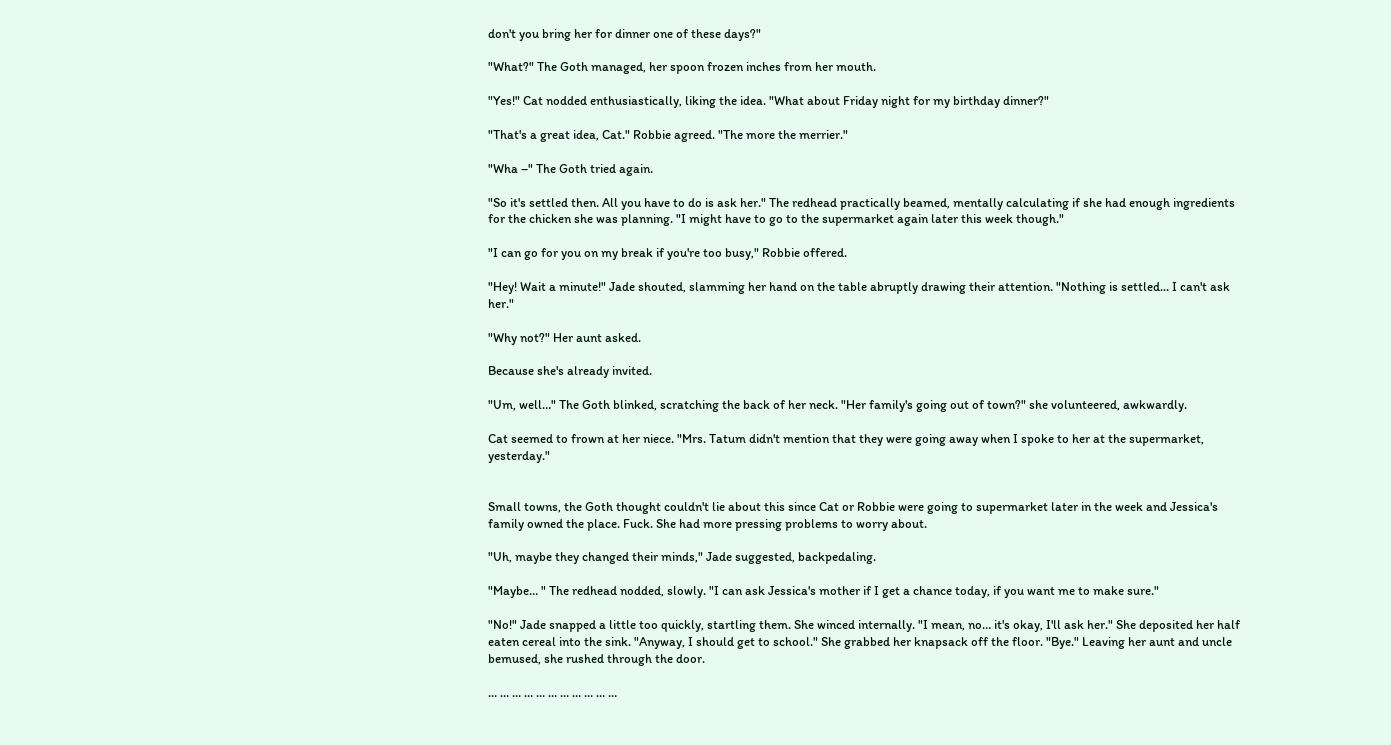don't you bring her for dinner one of these days?"

"What?" The Goth managed, her spoon frozen inches from her mouth.

"Yes!" Cat nodded enthusiastically, liking the idea. "What about Friday night for my birthday dinner?"

"That's a great idea, Cat." Robbie agreed. "The more the merrier."

"Wha –" The Goth tried again.

"So it's settled then. All you have to do is ask her." The redhead practically beamed, mentally calculating if she had enough ingredients for the chicken she was planning. "I might have to go to the supermarket again later this week though."

"I can go for you on my break if you're too busy," Robbie offered.

"Hey! Wait a minute!" Jade shouted, slamming her hand on the table abruptly drawing their attention. "Nothing is settled... I can't ask her."

"Why not?" Her aunt asked.

Because she's already invited.

"Um, well…" The Goth blinked, scratching the back of her neck. "Her family's going out of town?" she volunteered, awkwardly.

Cat seemed to frown at her niece. "Mrs. Tatum didn't mention that they were going away when I spoke to her at the supermarket, yesterday."


Small towns, the Goth thought couldn't lie about this since Cat or Robbie were going to supermarket later in the week and Jessica's family owned the place. Fuck. She had more pressing problems to worry about.

"Uh, maybe they changed their minds," Jade suggested, backpedaling.

"Maybe… " The redhead nodded, slowly. "I can ask Jessica's mother if I get a chance today, if you want me to make sure."

"No!" Jade snapped a little too quickly, startling them. She winced internally. "I mean, no… it's okay, I'll ask her." She deposited her half eaten cereal into the sink. "Anyway, I should get to school." She grabbed her knapsack off the floor. "Bye." Leaving her aunt and uncle bemused, she rushed through the door.

… … … … … … … … … … …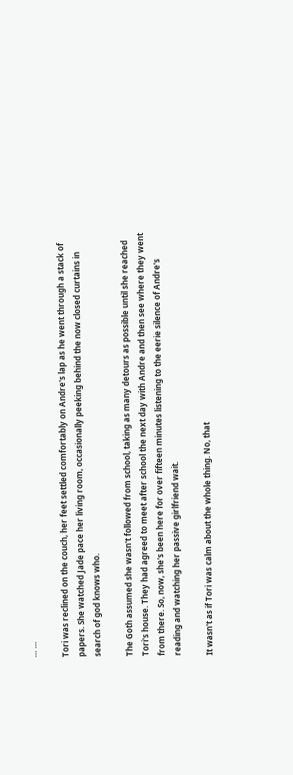… …

Tori was reclined on the couch, her feet settled comfortably on Andre's lap as he went through a stack of papers. She watched Jade pace her living room, occasionally peeking behind the now closed curtains in search of god knows who.

The Goth assumed she wasn't followed from school, taking as many detours as possible until she reached Tori's house. They had agreed to meet after school the next day with Andre and then see where they went from there. So, now, she's been here for over fifteen minutes listening to the eerie silence of Andre's reading and watching her passive girlfriend wait.

It wasn't as if Tori was calm about the whole thing. No, that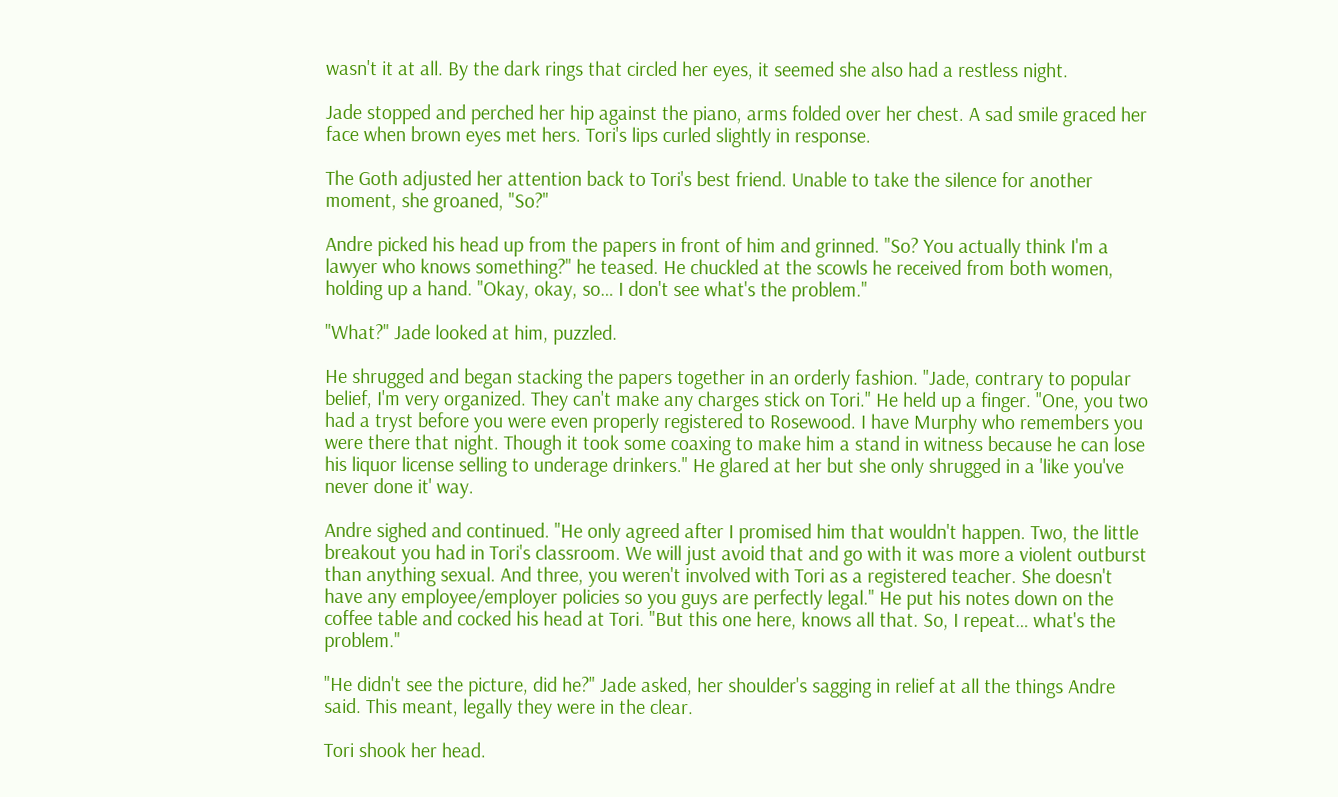wasn't it at all. By the dark rings that circled her eyes, it seemed she also had a restless night.

Jade stopped and perched her hip against the piano, arms folded over her chest. A sad smile graced her face when brown eyes met hers. Tori's lips curled slightly in response.

The Goth adjusted her attention back to Tori's best friend. Unable to take the silence for another moment, she groaned, "So?"

Andre picked his head up from the papers in front of him and grinned. "So? You actually think I'm a lawyer who knows something?" he teased. He chuckled at the scowls he received from both women, holding up a hand. "Okay, okay, so… I don't see what's the problem."

"What?" Jade looked at him, puzzled.

He shrugged and began stacking the papers together in an orderly fashion. "Jade, contrary to popular belief, I'm very organized. They can't make any charges stick on Tori." He held up a finger. "One, you two had a tryst before you were even properly registered to Rosewood. I have Murphy who remembers you were there that night. Though it took some coaxing to make him a stand in witness because he can lose his liquor license selling to underage drinkers." He glared at her but she only shrugged in a 'like you've never done it' way.

Andre sighed and continued. "He only agreed after I promised him that wouldn't happen. Two, the little breakout you had in Tori's classroom. We will just avoid that and go with it was more a violent outburst than anything sexual. And three, you weren't involved with Tori as a registered teacher. She doesn't have any employee/employer policies so you guys are perfectly legal." He put his notes down on the coffee table and cocked his head at Tori. "But this one here, knows all that. So, I repeat… what's the problem."

"He didn't see the picture, did he?" Jade asked, her shoulder's sagging in relief at all the things Andre said. This meant, legally they were in the clear.

Tori shook her head.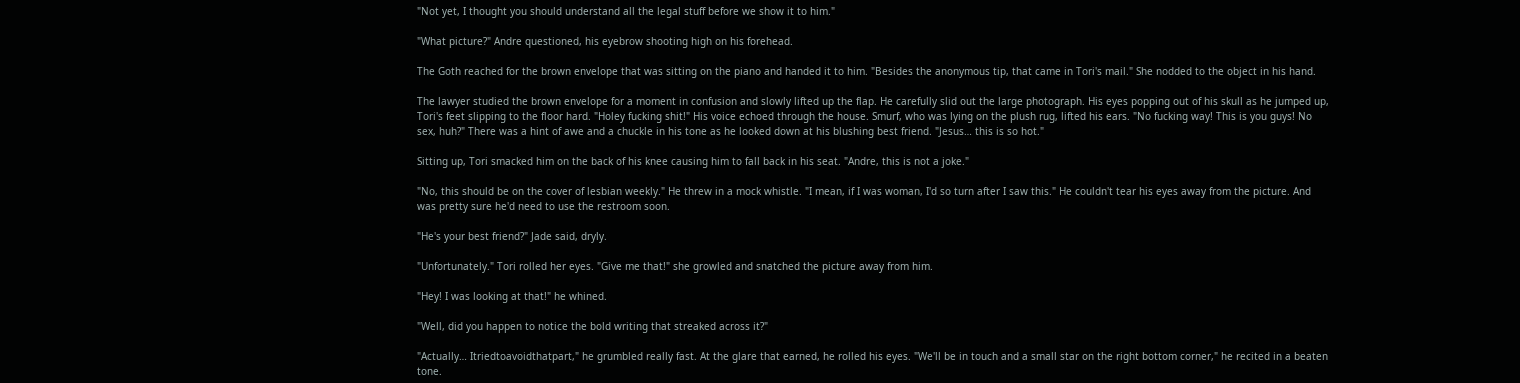"Not yet, I thought you should understand all the legal stuff before we show it to him."

"What picture?" Andre questioned, his eyebrow shooting high on his forehead.

The Goth reached for the brown envelope that was sitting on the piano and handed it to him. "Besides the anonymous tip, that came in Tori's mail." She nodded to the object in his hand.

The lawyer studied the brown envelope for a moment in confusion and slowly lifted up the flap. He carefully slid out the large photograph. His eyes popping out of his skull as he jumped up, Tori's feet slipping to the floor hard. "Holey fucking shit!" His voice echoed through the house. Smurf, who was lying on the plush rug, lifted his ears. "No fucking way! This is you guys! No sex, huh?" There was a hint of awe and a chuckle in his tone as he looked down at his blushing best friend. "Jesus… this is so hot."

Sitting up, Tori smacked him on the back of his knee causing him to fall back in his seat. "Andre, this is not a joke."

"No, this should be on the cover of lesbian weekly." He threw in a mock whistle. "I mean, if I was woman, I'd so turn after I saw this." He couldn't tear his eyes away from the picture. And was pretty sure he'd need to use the restroom soon.

"He's your best friend?" Jade said, dryly.

"Unfortunately." Tori rolled her eyes. "Give me that!" she growled and snatched the picture away from him.

"Hey! I was looking at that!" he whined.

"Well, did you happen to notice the bold writing that streaked across it?"

"Actually… Itriedtoavoidthatpart," he grumbled really fast. At the glare that earned, he rolled his eyes. "We'll be in touch and a small star on the right bottom corner," he recited in a beaten tone.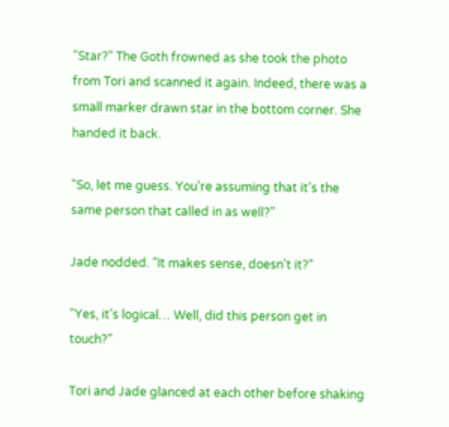"Star?" The Goth frowned as she took the photo from Tori and scanned it again. Indeed, there was a small marker drawn star in the bottom corner. She handed it back.

"So, let me guess. You're assuming that it's the same person that called in as well?"

Jade nodded. "It makes sense, doesn't it?"

"Yes, it's logical… Well, did this person get in touch?"

Tori and Jade glanced at each other before shaking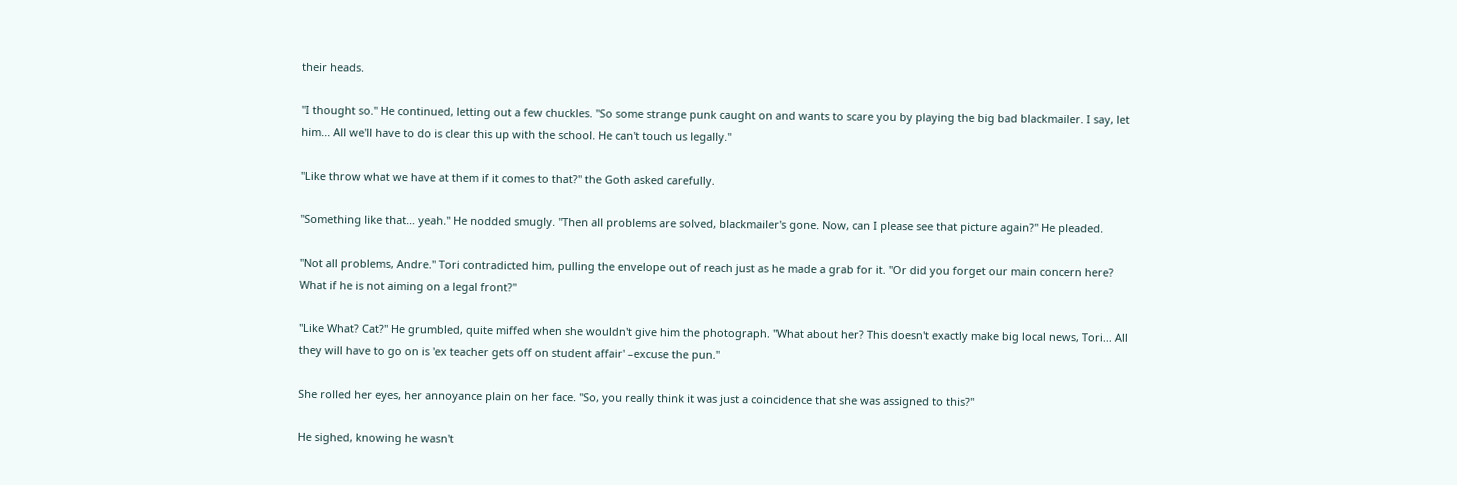their heads.

"I thought so." He continued, letting out a few chuckles. "So some strange punk caught on and wants to scare you by playing the big bad blackmailer. I say, let him... All we'll have to do is clear this up with the school. He can't touch us legally."

"Like throw what we have at them if it comes to that?" the Goth asked carefully.

"Something like that… yeah." He nodded smugly. "Then all problems are solved, blackmailer's gone. Now, can I please see that picture again?" He pleaded.

"Not all problems, Andre." Tori contradicted him, pulling the envelope out of reach just as he made a grab for it. "Or did you forget our main concern here? What if he is not aiming on a legal front?"

"Like What? Cat?" He grumbled, quite miffed when she wouldn't give him the photograph. "What about her? This doesn't exactly make big local news, Tori... All they will have to go on is 'ex teacher gets off on student affair' –excuse the pun."

She rolled her eyes, her annoyance plain on her face. "So, you really think it was just a coincidence that she was assigned to this?"

He sighed, knowing he wasn't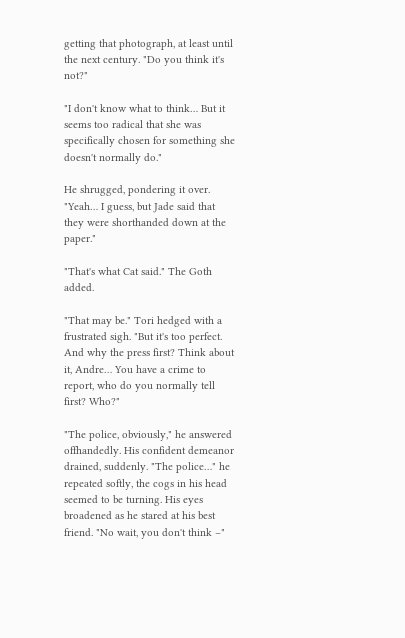getting that photograph, at least until the next century. "Do you think it's not?"

"I don't know what to think… But it seems too radical that she was specifically chosen for something she doesn't normally do."

He shrugged, pondering it over. "Yeah… I guess, but Jade said that they were shorthanded down at the paper."

"That's what Cat said." The Goth added.

"That may be." Tori hedged with a frustrated sigh. "But it's too perfect. And why the press first? Think about it, Andre… You have a crime to report, who do you normally tell first? Who?"

"The police, obviously," he answered offhandedly. His confident demeanor drained, suddenly. "The police…" he repeated softly, the cogs in his head seemed to be turning. His eyes broadened as he stared at his best friend. "No wait, you don't think –"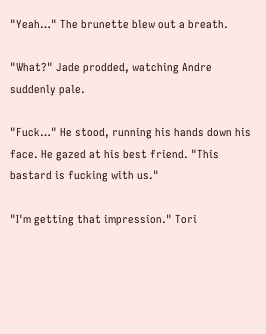"Yeah…" The brunette blew out a breath.

"What?" Jade prodded, watching Andre suddenly pale.

"Fuck…" He stood, running his hands down his face. He gazed at his best friend. "This bastard is fucking with us."

"I'm getting that impression." Tori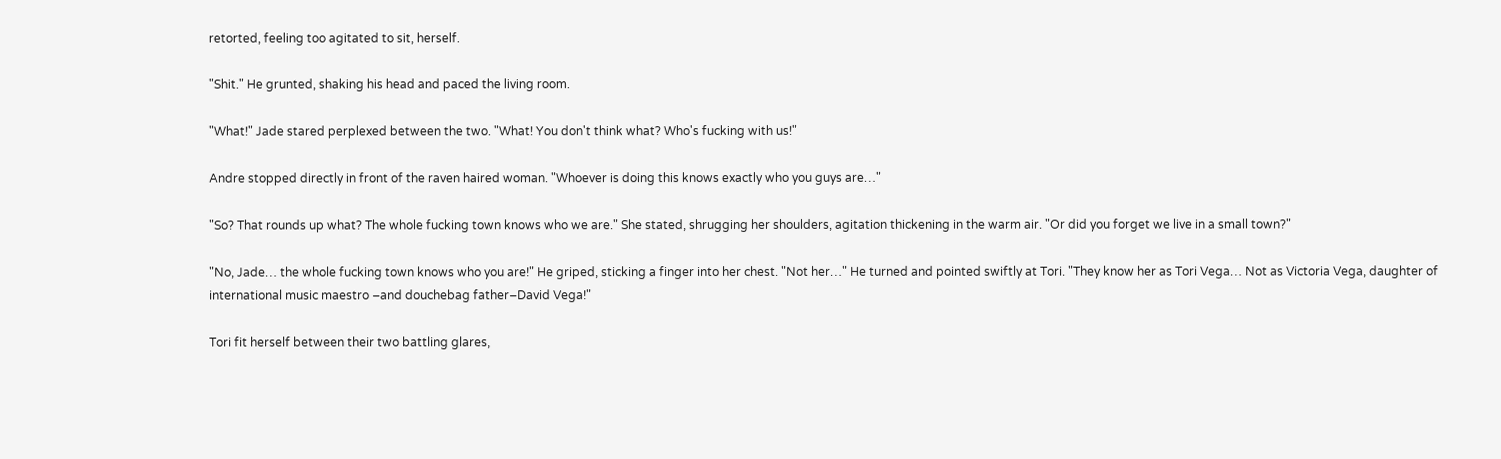retorted, feeling too agitated to sit, herself.

"Shit." He grunted, shaking his head and paced the living room.

"What!" Jade stared perplexed between the two. "What! You don't think what? Who's fucking with us!"

Andre stopped directly in front of the raven haired woman. "Whoever is doing this knows exactly who you guys are…"

"So? That rounds up what? The whole fucking town knows who we are." She stated, shrugging her shoulders, agitation thickening in the warm air. "Or did you forget we live in a small town?"

"No, Jade… the whole fucking town knows who you are!" He griped, sticking a finger into her chest. "Not her…" He turned and pointed swiftly at Tori. "They know her as Tori Vega… Not as Victoria Vega, daughter of international music maestro –and douchebag father–David Vega!"

Tori fit herself between their two battling glares,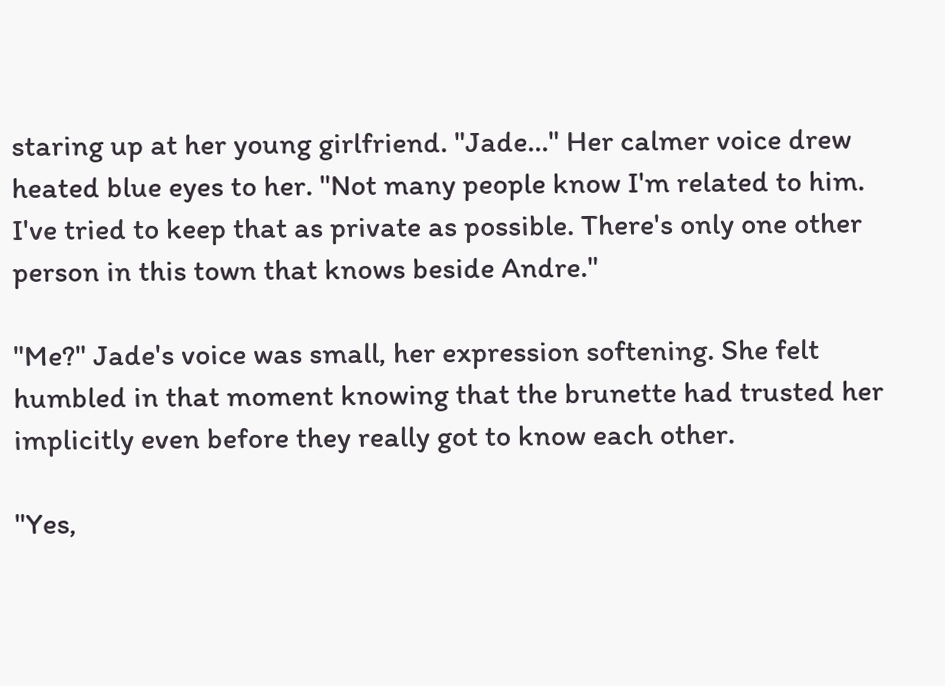staring up at her young girlfriend. "Jade…" Her calmer voice drew heated blue eyes to her. "Not many people know I'm related to him. I've tried to keep that as private as possible. There's only one other person in this town that knows beside Andre."

"Me?" Jade's voice was small, her expression softening. She felt humbled in that moment knowing that the brunette had trusted her implicitly even before they really got to know each other.

"Yes,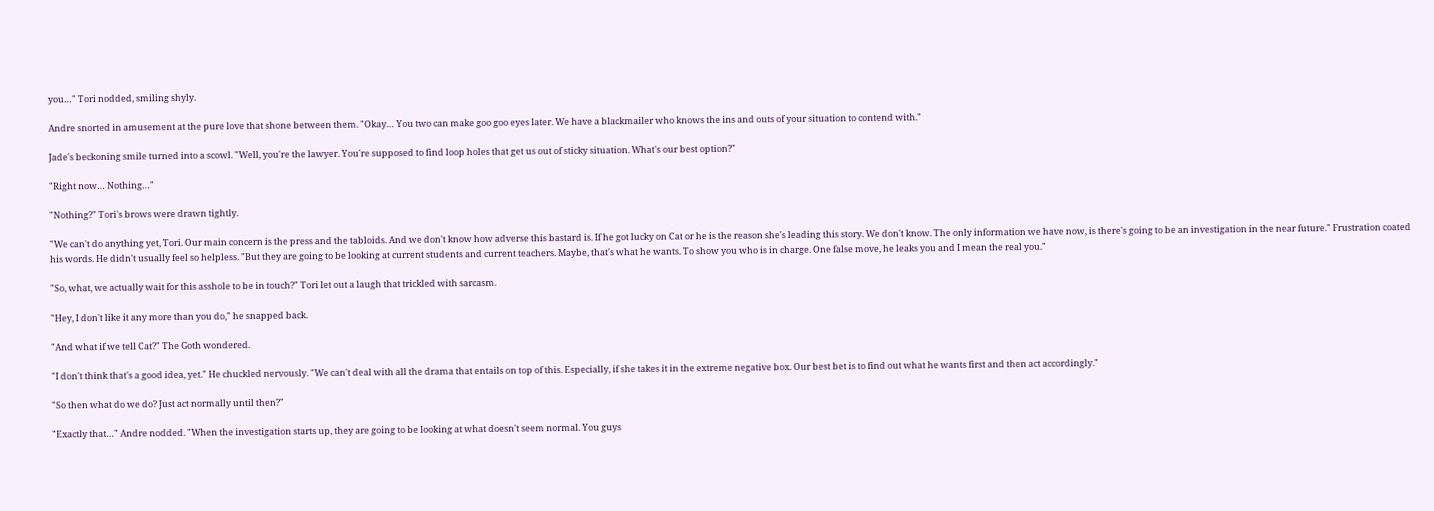you…" Tori nodded, smiling shyly.

Andre snorted in amusement at the pure love that shone between them. "Okay… You two can make goo goo eyes later. We have a blackmailer who knows the ins and outs of your situation to contend with."

Jade's beckoning smile turned into a scowl. "Well, you're the lawyer. You're supposed to find loop holes that get us out of sticky situation. What's our best option?"

"Right now… Nothing…"

"Nothing?" Tori's brows were drawn tightly.

"We can't do anything yet, Tori. Our main concern is the press and the tabloids. And we don't know how adverse this bastard is. If he got lucky on Cat or he is the reason she's leading this story. We don't know. The only information we have now, is there's going to be an investigation in the near future." Frustration coated his words. He didn't usually feel so helpless. "But they are going to be looking at current students and current teachers. Maybe, that's what he wants. To show you who is in charge. One false move, he leaks you and I mean the real you."

"So, what, we actually wait for this asshole to be in touch?" Tori let out a laugh that trickled with sarcasm.

"Hey, I don't like it any more than you do," he snapped back.

"And what if we tell Cat?" The Goth wondered.

"I don't think that's a good idea, yet." He chuckled nervously. "We can't deal with all the drama that entails on top of this. Especially, if she takes it in the extreme negative box. Our best bet is to find out what he wants first and then act accordingly."

"So then what do we do? Just act normally until then?"

"Exactly that…" Andre nodded. "When the investigation starts up, they are going to be looking at what doesn't seem normal. You guys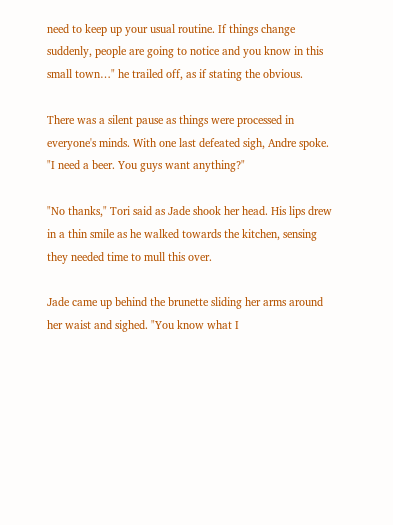need to keep up your usual routine. If things change suddenly, people are going to notice and you know in this small town…" he trailed off, as if stating the obvious.

There was a silent pause as things were processed in everyone's minds. With one last defeated sigh, Andre spoke. "I need a beer. You guys want anything?"

"No thanks," Tori said as Jade shook her head. His lips drew in a thin smile as he walked towards the kitchen, sensing they needed time to mull this over.

Jade came up behind the brunette sliding her arms around her waist and sighed. "You know what I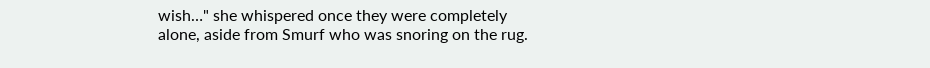wish…" she whispered once they were completely alone, aside from Smurf who was snoring on the rug.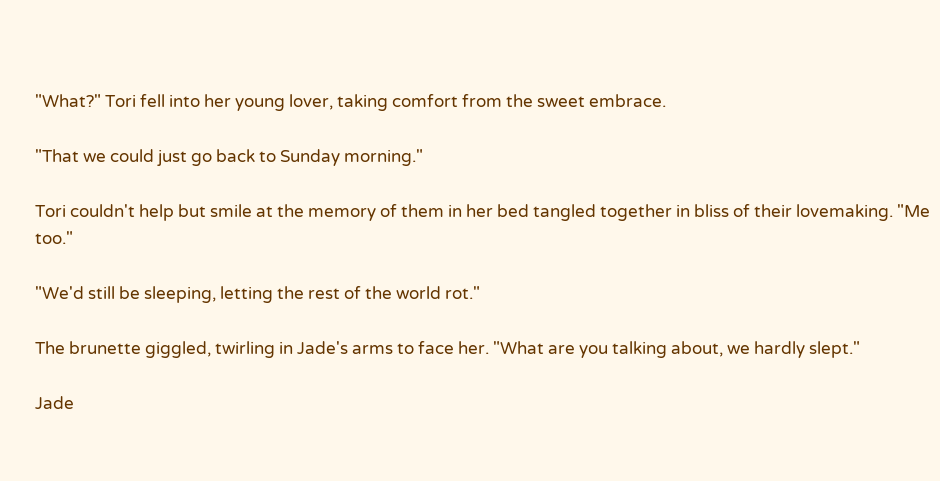"What?" Tori fell into her young lover, taking comfort from the sweet embrace.

"That we could just go back to Sunday morning."

Tori couldn't help but smile at the memory of them in her bed tangled together in bliss of their lovemaking. "Me too."

"We'd still be sleeping, letting the rest of the world rot."

The brunette giggled, twirling in Jade's arms to face her. "What are you talking about, we hardly slept."

Jade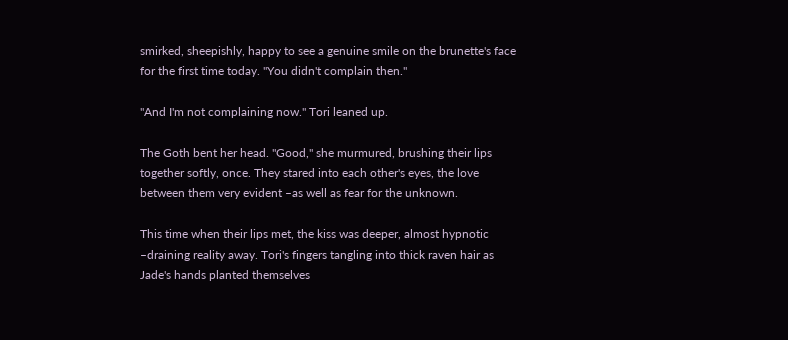smirked, sheepishly, happy to see a genuine smile on the brunette's face for the first time today. "You didn't complain then."

"And I'm not complaining now." Tori leaned up.

The Goth bent her head. "Good," she murmured, brushing their lips together softly, once. They stared into each other's eyes, the love between them very evident –as well as fear for the unknown.

This time when their lips met, the kiss was deeper, almost hypnotic –draining reality away. Tori's fingers tangling into thick raven hair as Jade's hands planted themselves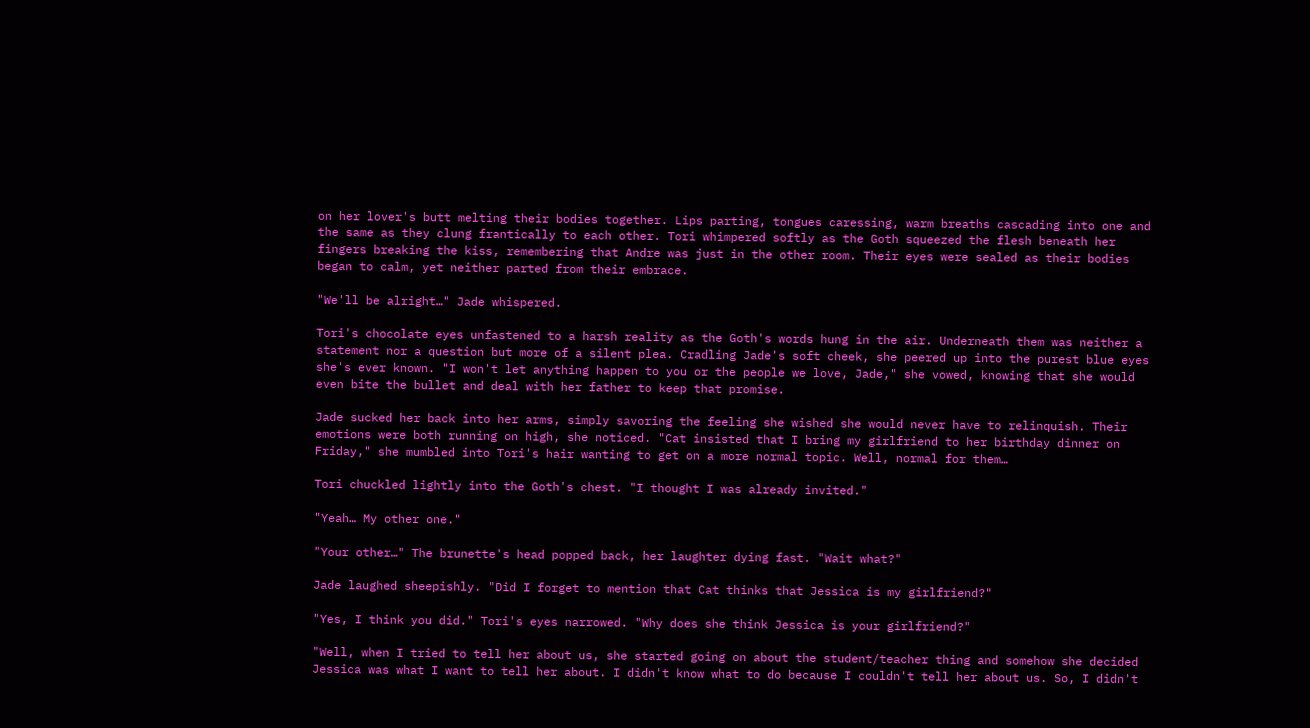on her lover's butt melting their bodies together. Lips parting, tongues caressing, warm breaths cascading into one and the same as they clung frantically to each other. Tori whimpered softly as the Goth squeezed the flesh beneath her fingers breaking the kiss, remembering that Andre was just in the other room. Their eyes were sealed as their bodies began to calm, yet neither parted from their embrace.

"We'll be alright…" Jade whispered.

Tori's chocolate eyes unfastened to a harsh reality as the Goth's words hung in the air. Underneath them was neither a statement nor a question but more of a silent plea. Cradling Jade's soft cheek, she peered up into the purest blue eyes she's ever known. "I won't let anything happen to you or the people we love, Jade," she vowed, knowing that she would even bite the bullet and deal with her father to keep that promise.

Jade sucked her back into her arms, simply savoring the feeling she wished she would never have to relinquish. Their emotions were both running on high, she noticed. "Cat insisted that I bring my girlfriend to her birthday dinner on Friday," she mumbled into Tori's hair wanting to get on a more normal topic. Well, normal for them…

Tori chuckled lightly into the Goth's chest. "I thought I was already invited."

"Yeah… My other one."

"Your other…" The brunette's head popped back, her laughter dying fast. "Wait what?"

Jade laughed sheepishly. "Did I forget to mention that Cat thinks that Jessica is my girlfriend?"

"Yes, I think you did." Tori's eyes narrowed. "Why does she think Jessica is your girlfriend?"

"Well, when I tried to tell her about us, she started going on about the student/teacher thing and somehow she decided Jessica was what I want to tell her about. I didn't know what to do because I couldn't tell her about us. So, I didn't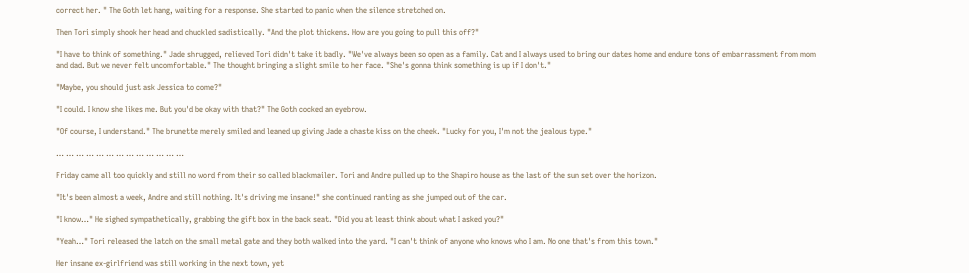correct her. " The Goth let hang, waiting for a response. She started to panic when the silence stretched on.

Then Tori simply shook her head and chuckled sadistically. "And the plot thickens. How are you going to pull this off?"

"I have to think of something." Jade shrugged, relieved Tori didn't take it badly. "We've always been so open as a family. Cat and I always used to bring our dates home and endure tons of embarrassment from mom and dad. But we never felt uncomfortable." The thought bringing a slight smile to her face. "She's gonna think something is up if I don't."

"Maybe, you should just ask Jessica to come?"

"I could. I know she likes me. But you'd be okay with that?" The Goth cocked an eyebrow.

"Of course, I understand." The brunette merely smiled and leaned up giving Jade a chaste kiss on the cheek. "Lucky for you, I'm not the jealous type."

… … … … … … … … … … … … …

Friday came all too quickly and still no word from their so called blackmailer. Tori and Andre pulled up to the Shapiro house as the last of the sun set over the horizon.

"It's been almost a week, Andre and still nothing. It's driving me insane!" she continued ranting as she jumped out of the car.

"I know…" He sighed sympathetically, grabbing the gift box in the back seat. "Did you at least think about what I asked you?"

"Yeah…" Tori released the latch on the small metal gate and they both walked into the yard. "I can't think of anyone who knows who I am. No one that's from this town."

Her insane ex-girlfriend was still working in the next town, yet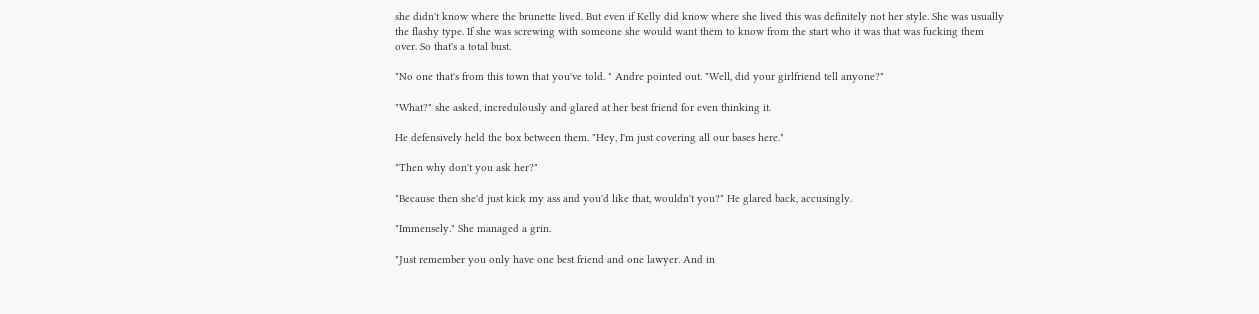she didn't know where the brunette lived. But even if Kelly did know where she lived this was definitely not her style. She was usually the flashy type. If she was screwing with someone she would want them to know from the start who it was that was fucking them over. So that's a total bust.

"No one that's from this town that you've told. " Andre pointed out. "Well, did your girlfriend tell anyone?"

"What?" she asked, incredulously and glared at her best friend for even thinking it.

He defensively held the box between them. "Hey, I'm just covering all our bases here."

"Then why don't you ask her?"

"Because then she'd just kick my ass and you'd like that, wouldn't you?" He glared back, accusingly.

"Immensely." She managed a grin.

"Just remember you only have one best friend and one lawyer. And in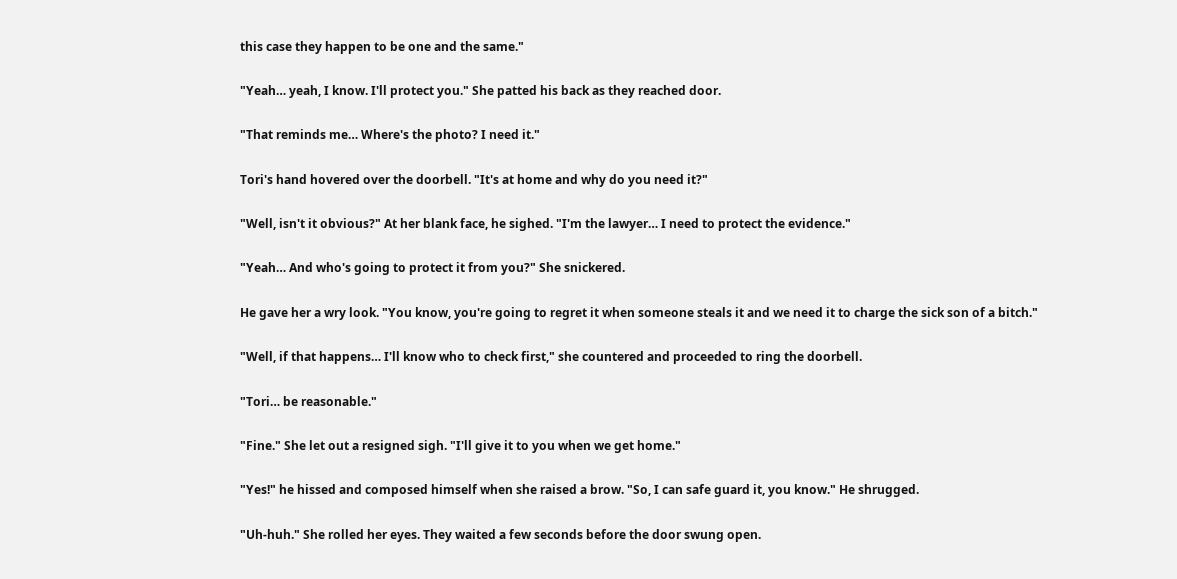this case they happen to be one and the same."

"Yeah… yeah, I know. I'll protect you." She patted his back as they reached door.

"That reminds me… Where's the photo? I need it."

Tori's hand hovered over the doorbell. "It's at home and why do you need it?"

"Well, isn't it obvious?" At her blank face, he sighed. "I'm the lawyer… I need to protect the evidence."

"Yeah… And who's going to protect it from you?" She snickered.

He gave her a wry look. "You know, you're going to regret it when someone steals it and we need it to charge the sick son of a bitch."

"Well, if that happens… I'll know who to check first," she countered and proceeded to ring the doorbell.

"Tori… be reasonable."

"Fine." She let out a resigned sigh. "I'll give it to you when we get home."

"Yes!" he hissed and composed himself when she raised a brow. "So, I can safe guard it, you know." He shrugged.

"Uh-huh." She rolled her eyes. They waited a few seconds before the door swung open.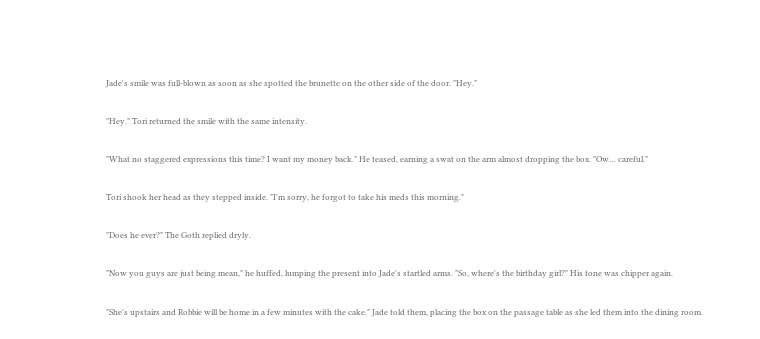Jade's smile was full-blown as soon as she spotted the brunette on the other side of the door. "Hey."

"Hey." Tori returned the smile with the same intensity.

"What no staggered expressions this time? I want my money back." He teased, earning a swat on the arm almost dropping the box. "Ow… careful."

Tori shook her head as they stepped inside. "I'm sorry, he forgot to take his meds this morning."

"Does he ever?" The Goth replied dryly.

"Now you guys are just being mean," he huffed, lumping the present into Jade's startled arms. "So, where's the birthday girl?" His tone was chipper again.

"She's upstairs and Robbie will be home in a few minutes with the cake." Jade told them, placing the box on the passage table as she led them into the dining room.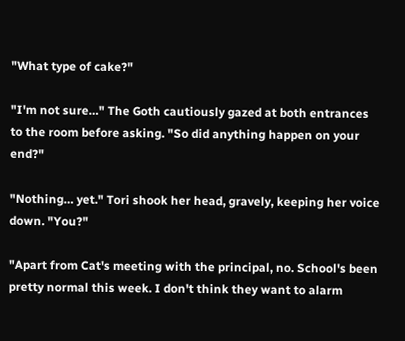"What type of cake?"

"I'm not sure…" The Goth cautiously gazed at both entrances to the room before asking. "So did anything happen on your end?"

"Nothing… yet." Tori shook her head, gravely, keeping her voice down. "You?"

"Apart from Cat's meeting with the principal, no. School's been pretty normal this week. I don't think they want to alarm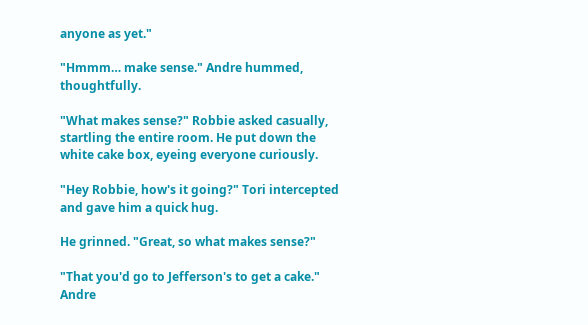anyone as yet."

"Hmmm… make sense." Andre hummed, thoughtfully.

"What makes sense?" Robbie asked casually, startling the entire room. He put down the white cake box, eyeing everyone curiously.

"Hey Robbie, how's it going?" Tori intercepted and gave him a quick hug.

He grinned. "Great, so what makes sense?"

"That you'd go to Jefferson's to get a cake." Andre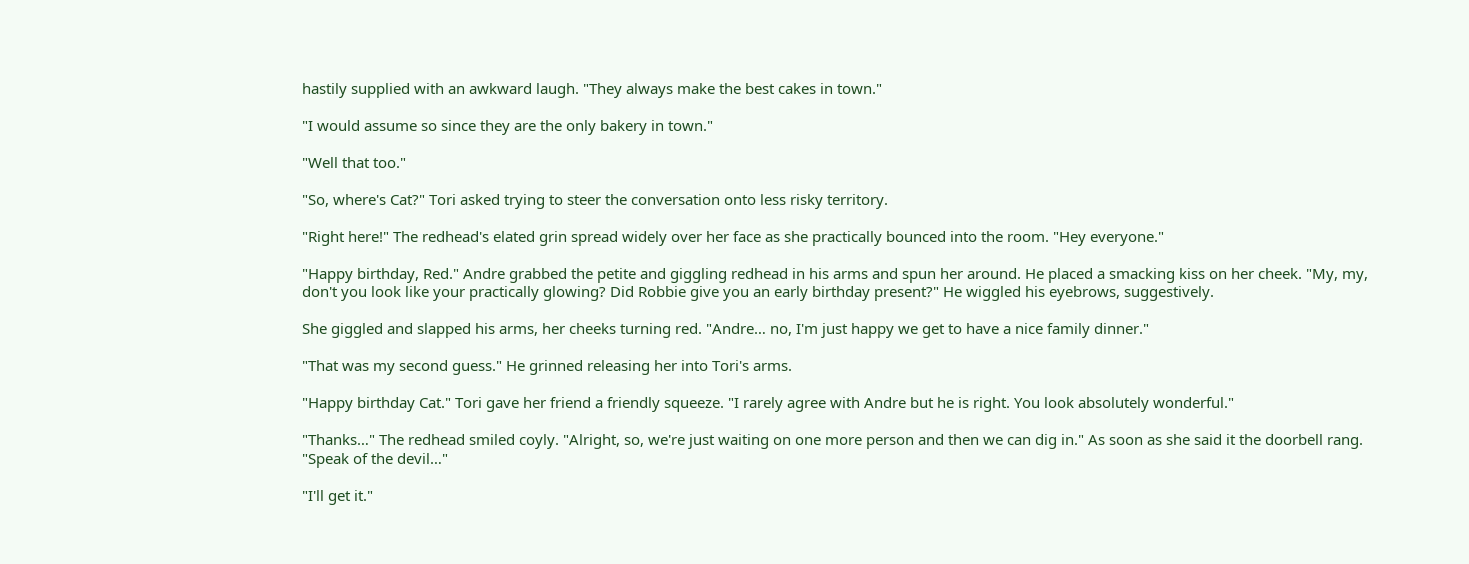hastily supplied with an awkward laugh. "They always make the best cakes in town."

"I would assume so since they are the only bakery in town."

"Well that too."

"So, where's Cat?" Tori asked trying to steer the conversation onto less risky territory.

"Right here!" The redhead's elated grin spread widely over her face as she practically bounced into the room. "Hey everyone."

"Happy birthday, Red." Andre grabbed the petite and giggling redhead in his arms and spun her around. He placed a smacking kiss on her cheek. "My, my, don't you look like your practically glowing? Did Robbie give you an early birthday present?" He wiggled his eyebrows, suggestively.

She giggled and slapped his arms, her cheeks turning red. "Andre… no, I'm just happy we get to have a nice family dinner."

"That was my second guess." He grinned releasing her into Tori's arms.

"Happy birthday Cat." Tori gave her friend a friendly squeeze. "I rarely agree with Andre but he is right. You look absolutely wonderful."

"Thanks…" The redhead smiled coyly. "Alright, so, we're just waiting on one more person and then we can dig in." As soon as she said it the doorbell rang. "Speak of the devil…"

"I'll get it."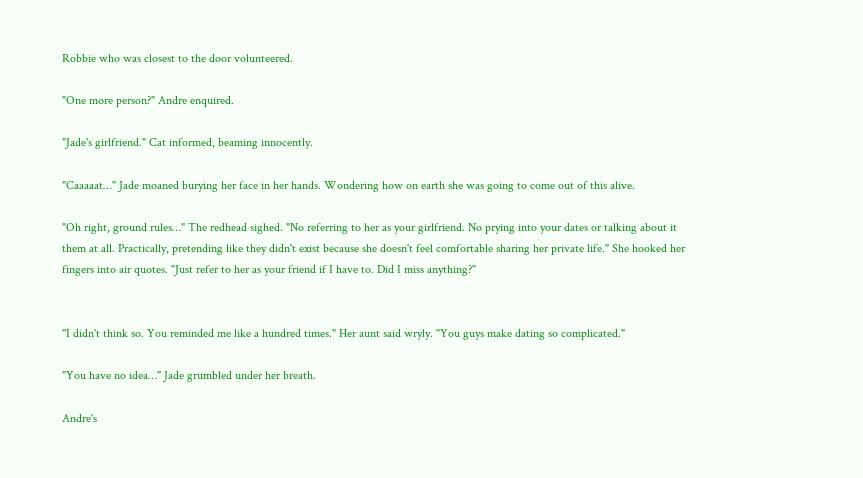Robbie who was closest to the door volunteered.

"One more person?" Andre enquired.

"Jade's girlfriend." Cat informed, beaming innocently.

"Caaaaat…" Jade moaned burying her face in her hands. Wondering how on earth she was going to come out of this alive.

"Oh right, ground rules…" The redhead sighed. "No referring to her as your girlfriend. No prying into your dates or talking about it them at all. Practically, pretending like they didn't exist because she doesn't feel comfortable sharing her private life." She hooked her fingers into air quotes. "Just refer to her as your friend if I have to. Did I miss anything?"


"I didn't think so. You reminded me like a hundred times." Her aunt said wryly. "You guys make dating so complicated."

"You have no idea…" Jade grumbled under her breath.

Andre's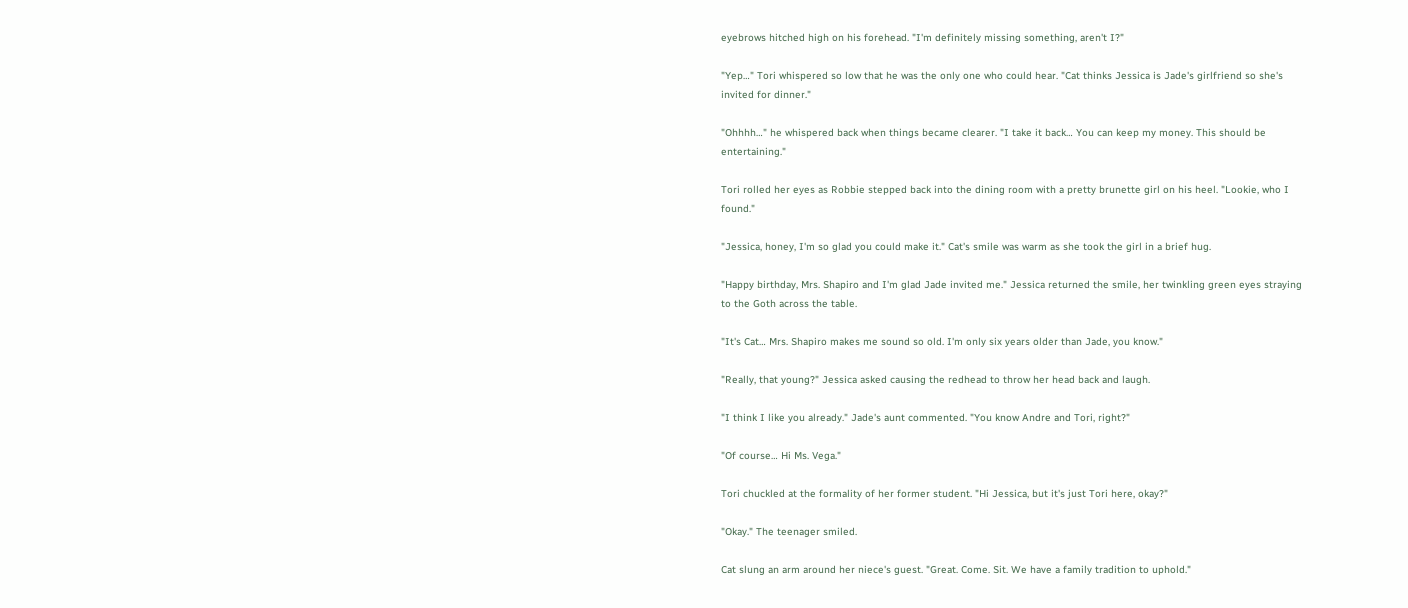eyebrows hitched high on his forehead. "I'm definitely missing something, aren't I?"

"Yep…" Tori whispered so low that he was the only one who could hear. "Cat thinks Jessica is Jade's girlfriend so she's invited for dinner."

"Ohhhh…" he whispered back when things became clearer. "I take it back… You can keep my money. This should be entertaining."

Tori rolled her eyes as Robbie stepped back into the dining room with a pretty brunette girl on his heel. "Lookie, who I found."

"Jessica, honey, I'm so glad you could make it." Cat's smile was warm as she took the girl in a brief hug.

"Happy birthday, Mrs. Shapiro and I'm glad Jade invited me." Jessica returned the smile, her twinkling green eyes straying to the Goth across the table.

"It's Cat… Mrs. Shapiro makes me sound so old. I'm only six years older than Jade, you know."

"Really, that young?" Jessica asked causing the redhead to throw her head back and laugh.

"I think I like you already." Jade's aunt commented. "You know Andre and Tori, right?"

"Of course… Hi Ms. Vega."

Tori chuckled at the formality of her former student. "Hi Jessica, but it's just Tori here, okay?"

"Okay." The teenager smiled.

Cat slung an arm around her niece's guest. "Great. Come. Sit. We have a family tradition to uphold."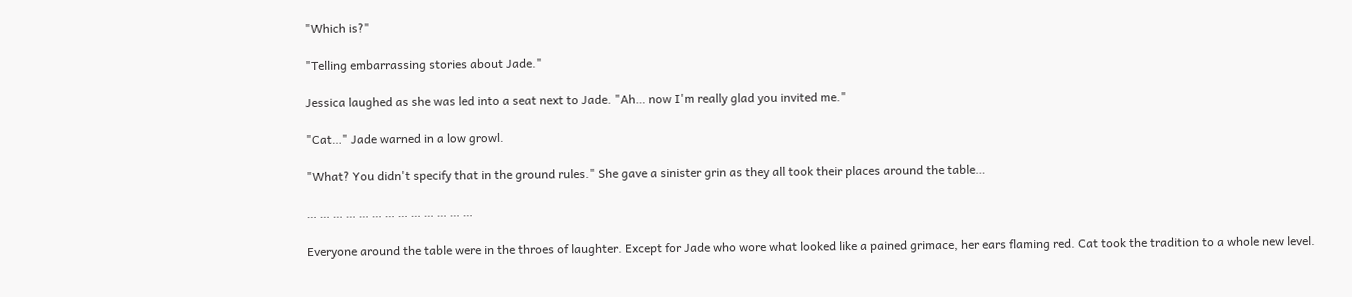"Which is?"

"Telling embarrassing stories about Jade."

Jessica laughed as she was led into a seat next to Jade. "Ah… now I'm really glad you invited me."

"Cat…" Jade warned in a low growl.

"What? You didn't specify that in the ground rules." She gave a sinister grin as they all took their places around the table…

… … … … … … … … … … … … …

Everyone around the table were in the throes of laughter. Except for Jade who wore what looked like a pained grimace, her ears flaming red. Cat took the tradition to a whole new level.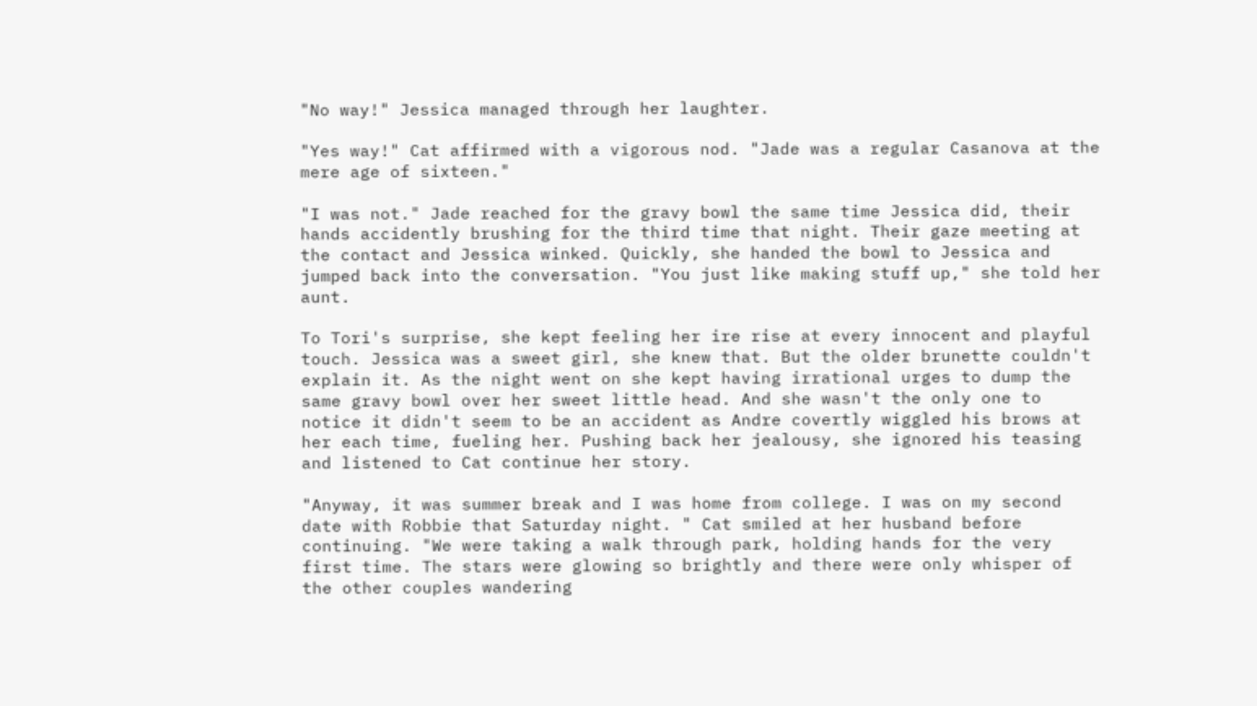"No way!" Jessica managed through her laughter.

"Yes way!" Cat affirmed with a vigorous nod. "Jade was a regular Casanova at the mere age of sixteen."

"I was not." Jade reached for the gravy bowl the same time Jessica did, their hands accidently brushing for the third time that night. Their gaze meeting at the contact and Jessica winked. Quickly, she handed the bowl to Jessica and jumped back into the conversation. "You just like making stuff up," she told her aunt.

To Tori's surprise, she kept feeling her ire rise at every innocent and playful touch. Jessica was a sweet girl, she knew that. But the older brunette couldn't explain it. As the night went on she kept having irrational urges to dump the same gravy bowl over her sweet little head. And she wasn't the only one to notice it didn't seem to be an accident as Andre covertly wiggled his brows at her each time, fueling her. Pushing back her jealousy, she ignored his teasing and listened to Cat continue her story.

"Anyway, it was summer break and I was home from college. I was on my second date with Robbie that Saturday night. " Cat smiled at her husband before continuing. "We were taking a walk through park, holding hands for the very first time. The stars were glowing so brightly and there were only whisper of the other couples wandering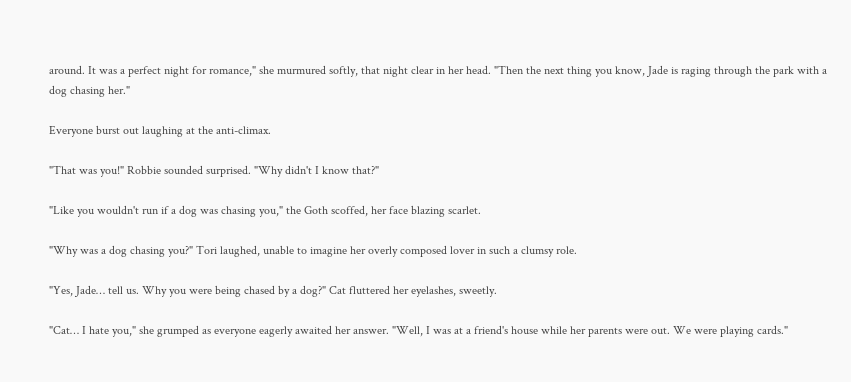around. It was a perfect night for romance," she murmured softly, that night clear in her head. "Then the next thing you know, Jade is raging through the park with a dog chasing her."

Everyone burst out laughing at the anti-climax.

"That was you!" Robbie sounded surprised. "Why didn't I know that?"

"Like you wouldn't run if a dog was chasing you," the Goth scoffed, her face blazing scarlet.

"Why was a dog chasing you?" Tori laughed, unable to imagine her overly composed lover in such a clumsy role.

"Yes, Jade… tell us. Why you were being chased by a dog?" Cat fluttered her eyelashes, sweetly.

"Cat… I hate you," she grumped as everyone eagerly awaited her answer. "Well, I was at a friend's house while her parents were out. We were playing cards."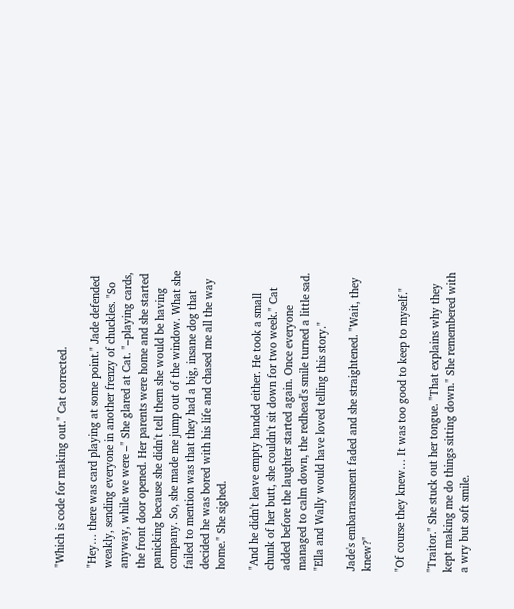"Which is code for making out." Cat corrected.

"Hey… there was card playing at some point." Jade defended weakly, sending everyone in another frenzy of chuckles. "So anyway, while we were –" She glared at Cat. "–playing cards, the front door opened. Her parents were home and she started panicking because she didn't tell them she would be having company. So, she made me jump out of the window. What she failed to mention was that they had a big, insane dog that decided he was bored with his life and chased me all the way home." She sighed.

"And he didn't leave empty handed either. He took a small chunk of her butt, she couldn't sit down for two week." Cat added before the laughter started again. Once everyone managed to calm down, the redhead's smile turned a little sad. "Ella and Wally would have loved telling this story."

Jade's embarrassment faded and she straightened. "Wait, they knew?"

"Of course they knew… It was too good to keep to myself."

"Traitor." She stuck out her tongue. "That explains why they kept making me do things sitting down." She remembered with a wry but soft smile.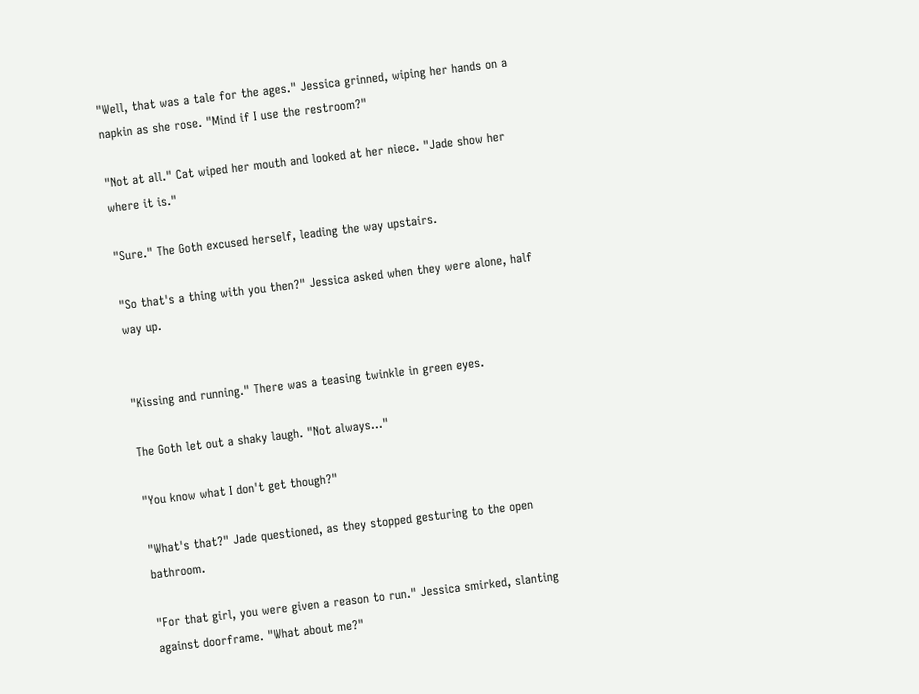"Well, that was a tale for the ages." Jessica grinned, wiping her hands on a napkin as she rose. "Mind if I use the restroom?"

"Not at all." Cat wiped her mouth and looked at her niece. "Jade show her where it is."

"Sure." The Goth excused herself, leading the way upstairs.

"So that's a thing with you then?" Jessica asked when they were alone, half way up.


"Kissing and running." There was a teasing twinkle in green eyes.

The Goth let out a shaky laugh. "Not always…"

"You know what I don't get though?"

"What's that?" Jade questioned, as they stopped gesturing to the open bathroom.

"For that girl, you were given a reason to run." Jessica smirked, slanting against doorframe. "What about me?"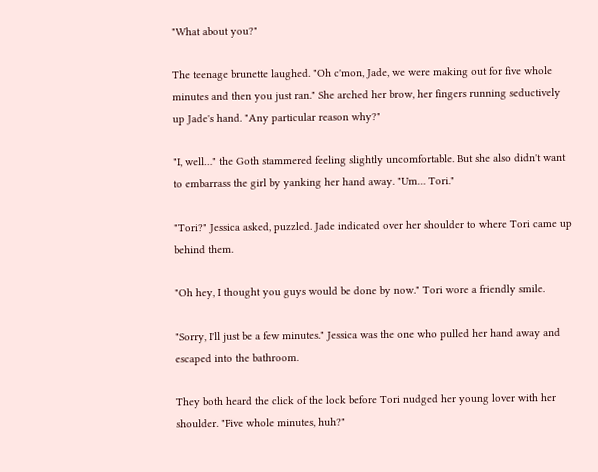"What about you?"

The teenage brunette laughed. "Oh c'mon, Jade, we were making out for five whole minutes and then you just ran." She arched her brow, her fingers running seductively up Jade's hand. "Any particular reason why?"

"I, well…" the Goth stammered feeling slightly uncomfortable. But she also didn't want to embarrass the girl by yanking her hand away. "Um… Tori."

"Tori?" Jessica asked, puzzled. Jade indicated over her shoulder to where Tori came up behind them.

"Oh hey, I thought you guys would be done by now." Tori wore a friendly smile.

"Sorry, I'll just be a few minutes." Jessica was the one who pulled her hand away and escaped into the bathroom.

They both heard the click of the lock before Tori nudged her young lover with her shoulder. "Five whole minutes, huh?"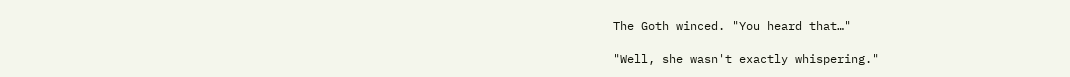The Goth winced. "You heard that…"

"Well, she wasn't exactly whispering."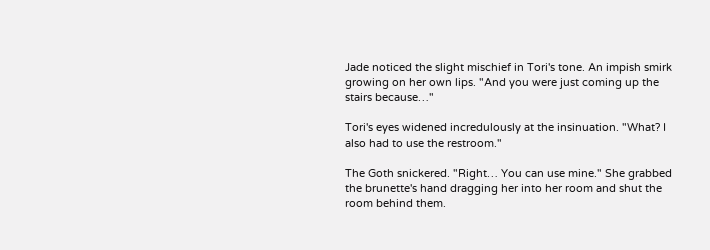Jade noticed the slight mischief in Tori's tone. An impish smirk growing on her own lips. "And you were just coming up the stairs because…"

Tori's eyes widened incredulously at the insinuation. "What? I also had to use the restroom."

The Goth snickered. "Right… You can use mine." She grabbed the brunette's hand dragging her into her room and shut the room behind them.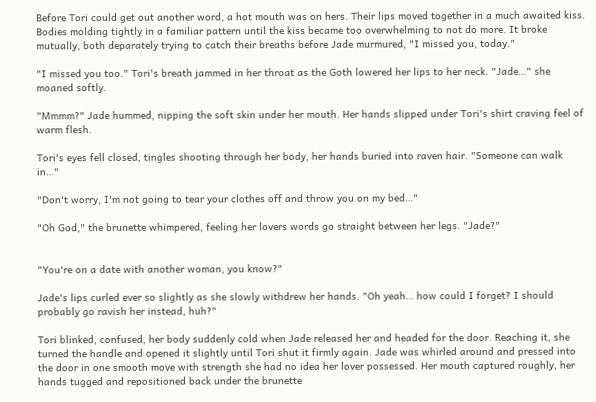Before Tori could get out another word, a hot mouth was on hers. Their lips moved together in a much awaited kiss. Bodies molding tightly in a familiar pattern until the kiss became too overwhelming to not do more. It broke mutually, both deparately trying to catch their breaths before Jade murmured, "I missed you, today."

"I missed you too." Tori's breath jammed in her throat as the Goth lowered her lips to her neck. "Jade…" she moaned softly.

"Mmmm?" Jade hummed, nipping the soft skin under her mouth. Her hands slipped under Tori's shirt craving feel of warm flesh.

Tori's eyes fell closed, tingles shooting through her body, her hands buried into raven hair. "Someone can walk in…"

"Don't worry, I'm not going to tear your clothes off and throw you on my bed…"

"Oh God," the brunette whimpered, feeling her lovers words go straight between her legs. "Jade?"


"You're on a date with another woman, you know?"

Jade's lips curled ever so slightly as she slowly withdrew her hands. "Oh yeah… how could I forget? I should probably go ravish her instead, huh?"

Tori blinked, confused, her body suddenly cold when Jade released her and headed for the door. Reaching it, she turned the handle and opened it slightly until Tori shut it firmly again. Jade was whirled around and pressed into the door in one smooth move with strength she had no idea her lover possessed. Her mouth captured roughly, her hands tugged and repositioned back under the brunette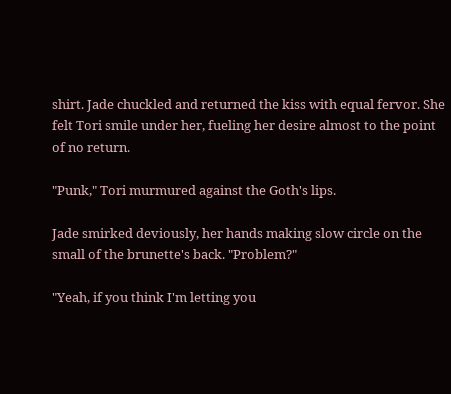shirt. Jade chuckled and returned the kiss with equal fervor. She felt Tori smile under her, fueling her desire almost to the point of no return.

"Punk," Tori murmured against the Goth's lips.

Jade smirked deviously, her hands making slow circle on the small of the brunette's back. "Problem?"

"Yeah, if you think I'm letting you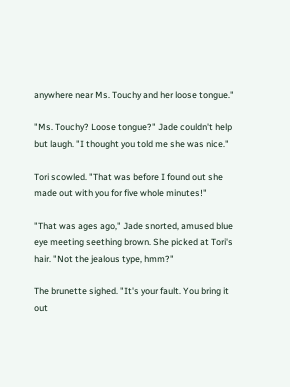anywhere near Ms. Touchy and her loose tongue."

"Ms. Touchy? Loose tongue?" Jade couldn't help but laugh. "I thought you told me she was nice."

Tori scowled. "That was before I found out she made out with you for five whole minutes!"

"That was ages ago," Jade snorted, amused blue eye meeting seething brown. She picked at Tori's hair. "Not the jealous type, hmm?"

The brunette sighed. "It's your fault. You bring it out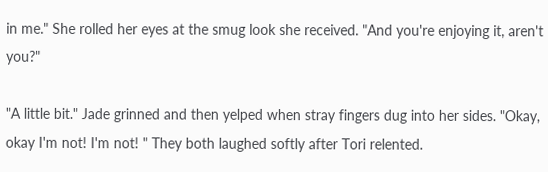in me." She rolled her eyes at the smug look she received. "And you're enjoying it, aren't you?"

"A little bit." Jade grinned and then yelped when stray fingers dug into her sides. "Okay, okay I'm not! I'm not! " They both laughed softly after Tori relented.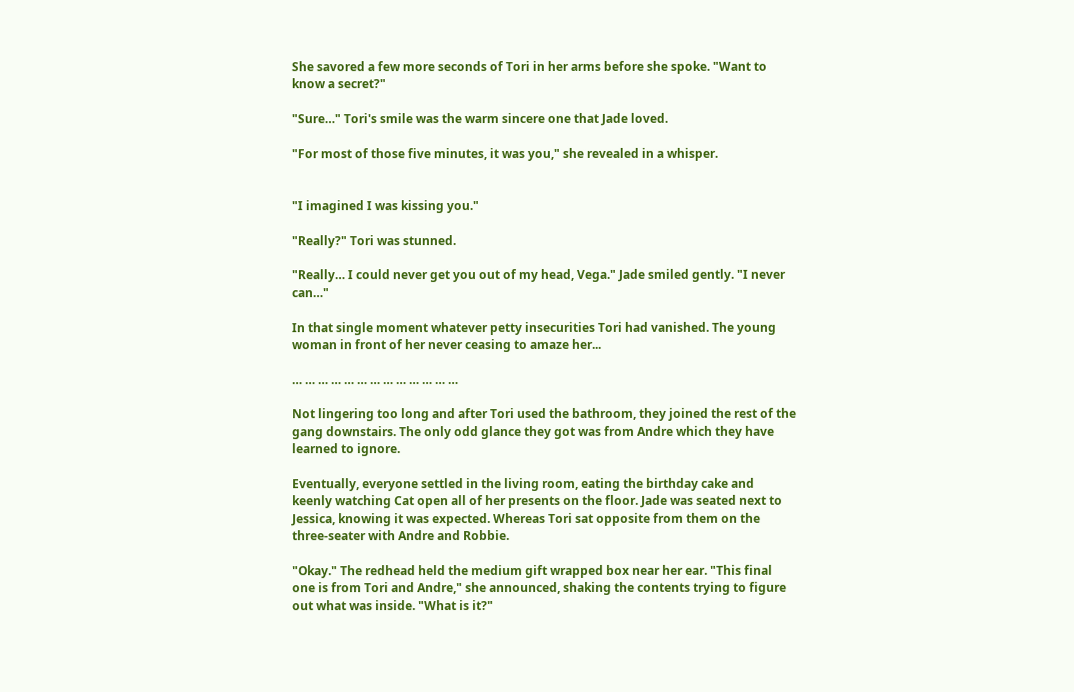She savored a few more seconds of Tori in her arms before she spoke. "Want to know a secret?"

"Sure…" Tori's smile was the warm sincere one that Jade loved.

"For most of those five minutes, it was you," she revealed in a whisper.


"I imagined I was kissing you."

"Really?" Tori was stunned.

"Really… I could never get you out of my head, Vega." Jade smiled gently. "I never can…"

In that single moment whatever petty insecurities Tori had vanished. The young woman in front of her never ceasing to amaze her...

… … … … … … … … … … … … …

Not lingering too long and after Tori used the bathroom, they joined the rest of the gang downstairs. The only odd glance they got was from Andre which they have learned to ignore.

Eventually, everyone settled in the living room, eating the birthday cake and keenly watching Cat open all of her presents on the floor. Jade was seated next to Jessica, knowing it was expected. Whereas Tori sat opposite from them on the three-seater with Andre and Robbie.

"Okay." The redhead held the medium gift wrapped box near her ear. "This final one is from Tori and Andre," she announced, shaking the contents trying to figure out what was inside. "What is it?"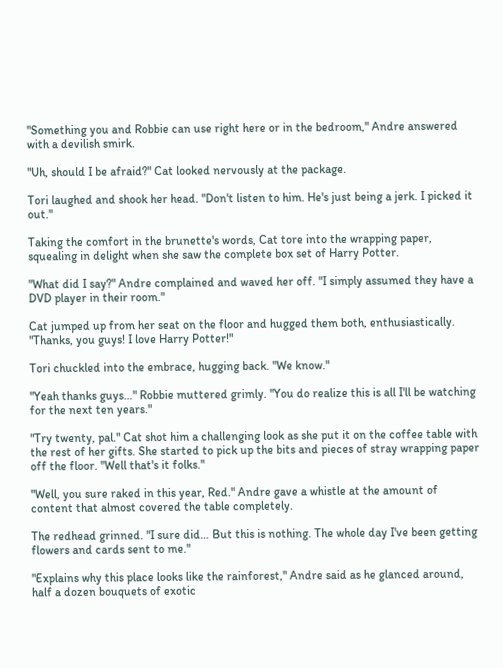"Something you and Robbie can use right here or in the bedroom," Andre answered with a devilish smirk.

"Uh, should I be afraid?" Cat looked nervously at the package.

Tori laughed and shook her head. "Don't listen to him. He's just being a jerk. I picked it out."

Taking the comfort in the brunette's words, Cat tore into the wrapping paper, squealing in delight when she saw the complete box set of Harry Potter.

"What did I say?" Andre complained and waved her off. "I simply assumed they have a DVD player in their room."

Cat jumped up from her seat on the floor and hugged them both, enthusiastically. "Thanks, you guys! I love Harry Potter!"

Tori chuckled into the embrace, hugging back. "We know."

"Yeah thanks guys…" Robbie muttered grimly. "You do realize this is all I'll be watching for the next ten years."

"Try twenty, pal." Cat shot him a challenging look as she put it on the coffee table with the rest of her gifts. She started to pick up the bits and pieces of stray wrapping paper off the floor. "Well that's it folks."

"Well, you sure raked in this year, Red." Andre gave a whistle at the amount of content that almost covered the table completely.

The redhead grinned. "I sure did… But this is nothing. The whole day I've been getting flowers and cards sent to me."

"Explains why this place looks like the rainforest," Andre said as he glanced around, half a dozen bouquets of exotic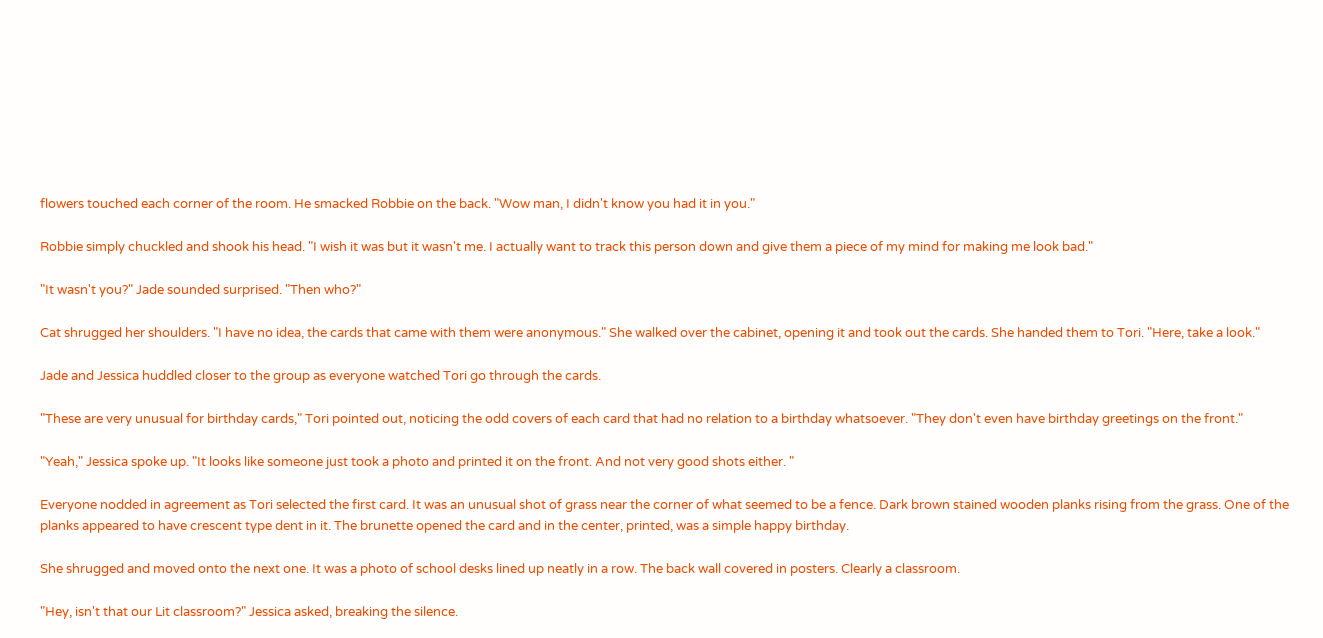flowers touched each corner of the room. He smacked Robbie on the back. "Wow man, I didn't know you had it in you."

Robbie simply chuckled and shook his head. "I wish it was but it wasn't me. I actually want to track this person down and give them a piece of my mind for making me look bad."

"It wasn't you?" Jade sounded surprised. "Then who?"

Cat shrugged her shoulders. "I have no idea, the cards that came with them were anonymous." She walked over the cabinet, opening it and took out the cards. She handed them to Tori. "Here, take a look."

Jade and Jessica huddled closer to the group as everyone watched Tori go through the cards.

"These are very unusual for birthday cards," Tori pointed out, noticing the odd covers of each card that had no relation to a birthday whatsoever. "They don't even have birthday greetings on the front."

"Yeah," Jessica spoke up. "It looks like someone just took a photo and printed it on the front. And not very good shots either. "

Everyone nodded in agreement as Tori selected the first card. It was an unusual shot of grass near the corner of what seemed to be a fence. Dark brown stained wooden planks rising from the grass. One of the planks appeared to have crescent type dent in it. The brunette opened the card and in the center, printed, was a simple happy birthday.

She shrugged and moved onto the next one. It was a photo of school desks lined up neatly in a row. The back wall covered in posters. Clearly a classroom.

"Hey, isn't that our Lit classroom?" Jessica asked, breaking the silence.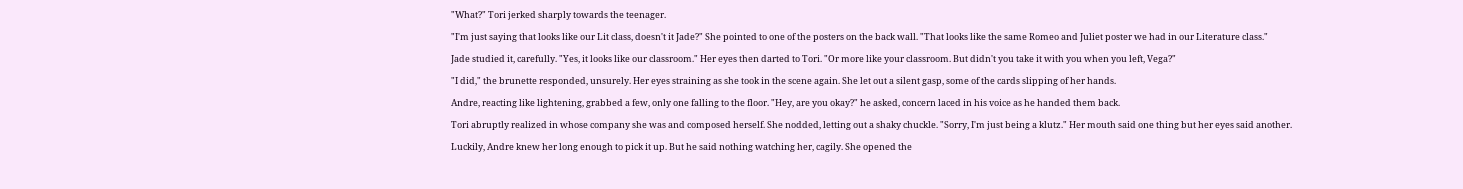"What?" Tori jerked sharply towards the teenager.

"I'm just saying that looks like our Lit class, doesn't it Jade?" She pointed to one of the posters on the back wall. "That looks like the same Romeo and Juliet poster we had in our Literature class."

Jade studied it, carefully. "Yes, it looks like our classroom." Her eyes then darted to Tori. "Or more like your classroom. But didn't you take it with you when you left, Vega?"

"I did," the brunette responded, unsurely. Her eyes straining as she took in the scene again. She let out a silent gasp, some of the cards slipping of her hands.

Andre, reacting like lightening, grabbed a few, only one falling to the floor. "Hey, are you okay?" he asked, concern laced in his voice as he handed them back.

Tori abruptly realized in whose company she was and composed herself. She nodded, letting out a shaky chuckle. "Sorry, I'm just being a klutz." Her mouth said one thing but her eyes said another.

Luckily, Andre knew her long enough to pick it up. But he said nothing watching her, cagily. She opened the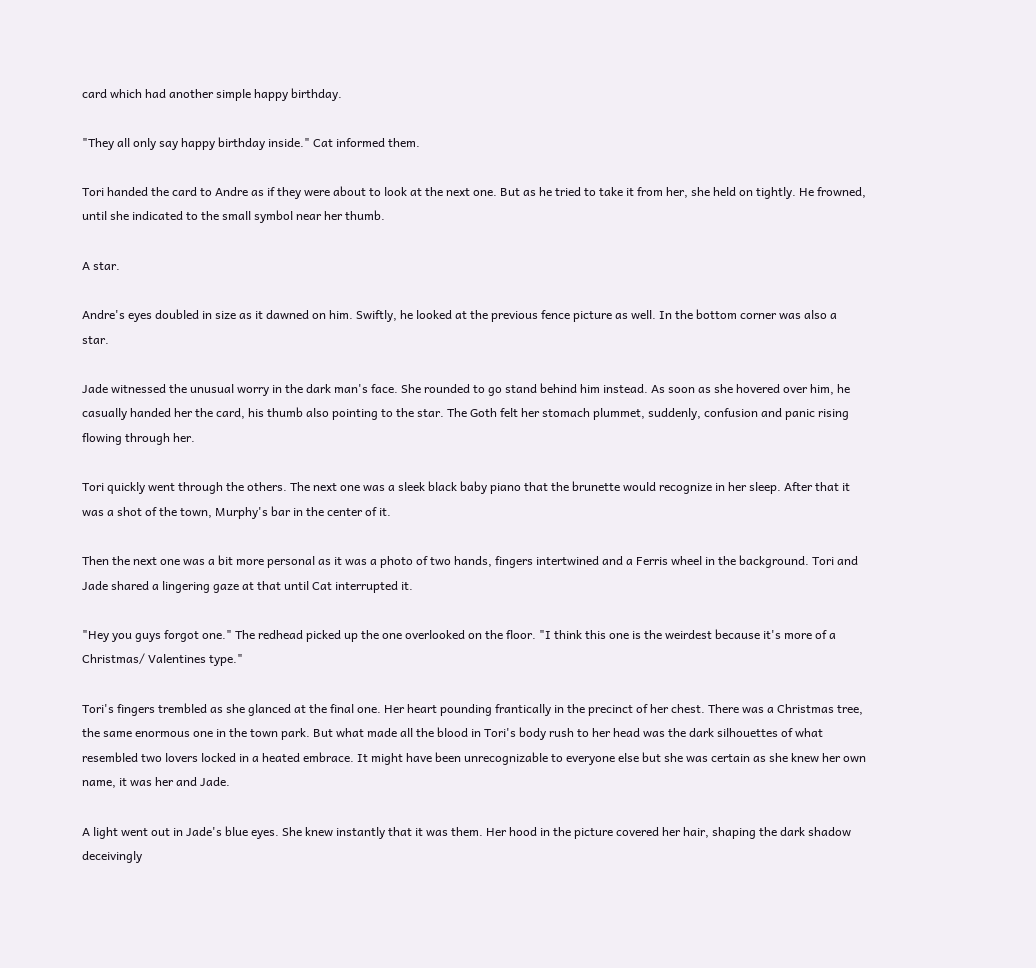card which had another simple happy birthday.

"They all only say happy birthday inside." Cat informed them.

Tori handed the card to Andre as if they were about to look at the next one. But as he tried to take it from her, she held on tightly. He frowned, until she indicated to the small symbol near her thumb.

A star.

Andre's eyes doubled in size as it dawned on him. Swiftly, he looked at the previous fence picture as well. In the bottom corner was also a star.

Jade witnessed the unusual worry in the dark man's face. She rounded to go stand behind him instead. As soon as she hovered over him, he casually handed her the card, his thumb also pointing to the star. The Goth felt her stomach plummet, suddenly, confusion and panic rising flowing through her.

Tori quickly went through the others. The next one was a sleek black baby piano that the brunette would recognize in her sleep. After that it was a shot of the town, Murphy's bar in the center of it.

Then the next one was a bit more personal as it was a photo of two hands, fingers intertwined and a Ferris wheel in the background. Tori and Jade shared a lingering gaze at that until Cat interrupted it.

"Hey you guys forgot one." The redhead picked up the one overlooked on the floor. "I think this one is the weirdest because it's more of a Christmas/ Valentines type."

Tori's fingers trembled as she glanced at the final one. Her heart pounding frantically in the precinct of her chest. There was a Christmas tree, the same enormous one in the town park. But what made all the blood in Tori's body rush to her head was the dark silhouettes of what resembled two lovers locked in a heated embrace. It might have been unrecognizable to everyone else but she was certain as she knew her own name, it was her and Jade.

A light went out in Jade's blue eyes. She knew instantly that it was them. Her hood in the picture covered her hair, shaping the dark shadow deceivingly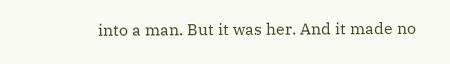into a man. But it was her. And it made no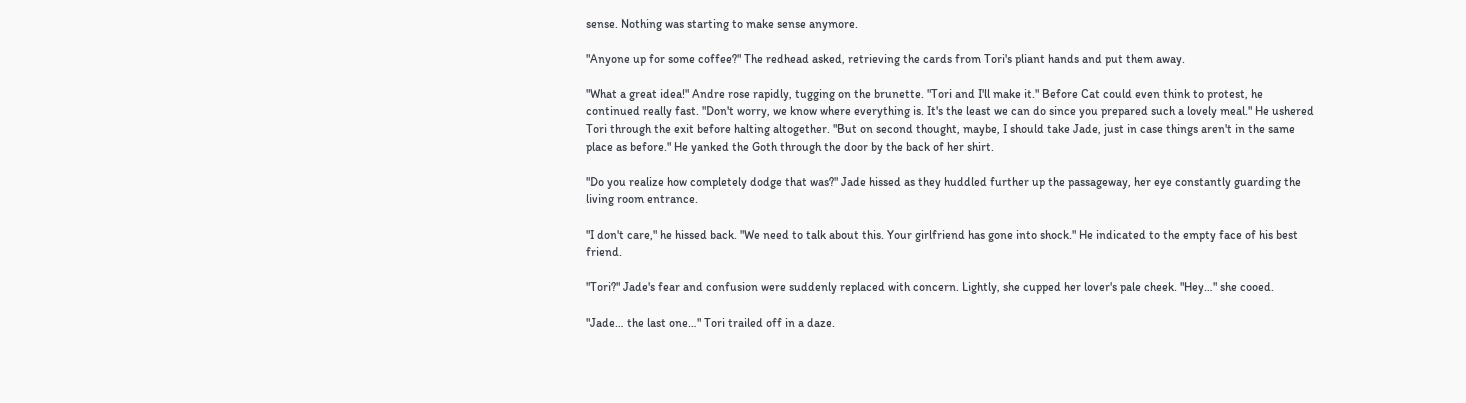sense. Nothing was starting to make sense anymore.

"Anyone up for some coffee?" The redhead asked, retrieving the cards from Tori's pliant hands and put them away.

"What a great idea!" Andre rose rapidly, tugging on the brunette. "Tori and I'll make it." Before Cat could even think to protest, he continued really fast. "Don't worry, we know where everything is. It's the least we can do since you prepared such a lovely meal." He ushered Tori through the exit before halting altogether. "But on second thought, maybe, I should take Jade, just in case things aren't in the same place as before." He yanked the Goth through the door by the back of her shirt.

"Do you realize how completely dodge that was?" Jade hissed as they huddled further up the passageway, her eye constantly guarding the living room entrance.

"I don't care," he hissed back. "We need to talk about this. Your girlfriend has gone into shock." He indicated to the empty face of his best friend.

"Tori?" Jade's fear and confusion were suddenly replaced with concern. Lightly, she cupped her lover's pale cheek. "Hey…" she cooed.

"Jade… the last one…" Tori trailed off in a daze.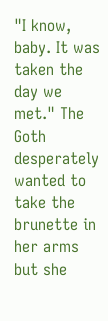"I know, baby. It was taken the day we met." The Goth desperately wanted to take the brunette in her arms but she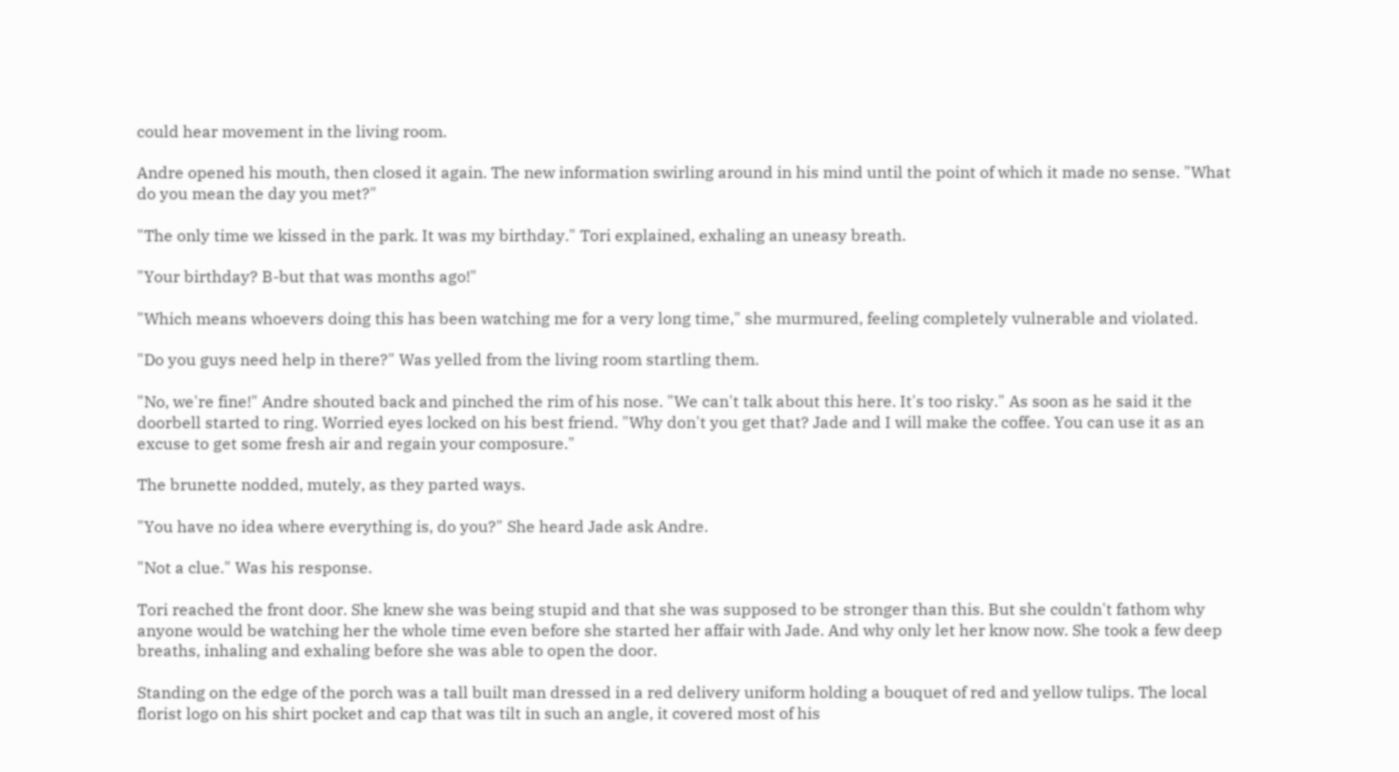could hear movement in the living room.

Andre opened his mouth, then closed it again. The new information swirling around in his mind until the point of which it made no sense. "What do you mean the day you met?"

"The only time we kissed in the park. It was my birthday." Tori explained, exhaling an uneasy breath.

"Your birthday? B-but that was months ago!"

"Which means whoevers doing this has been watching me for a very long time," she murmured, feeling completely vulnerable and violated.

"Do you guys need help in there?" Was yelled from the living room startling them.

"No, we're fine!" Andre shouted back and pinched the rim of his nose. "We can't talk about this here. It's too risky." As soon as he said it the doorbell started to ring. Worried eyes locked on his best friend. "Why don't you get that? Jade and I will make the coffee. You can use it as an excuse to get some fresh air and regain your composure."

The brunette nodded, mutely, as they parted ways.

"You have no idea where everything is, do you?" She heard Jade ask Andre.

"Not a clue." Was his response.

Tori reached the front door. She knew she was being stupid and that she was supposed to be stronger than this. But she couldn't fathom why anyone would be watching her the whole time even before she started her affair with Jade. And why only let her know now. She took a few deep breaths, inhaling and exhaling before she was able to open the door.

Standing on the edge of the porch was a tall built man dressed in a red delivery uniform holding a bouquet of red and yellow tulips. The local florist logo on his shirt pocket and cap that was tilt in such an angle, it covered most of his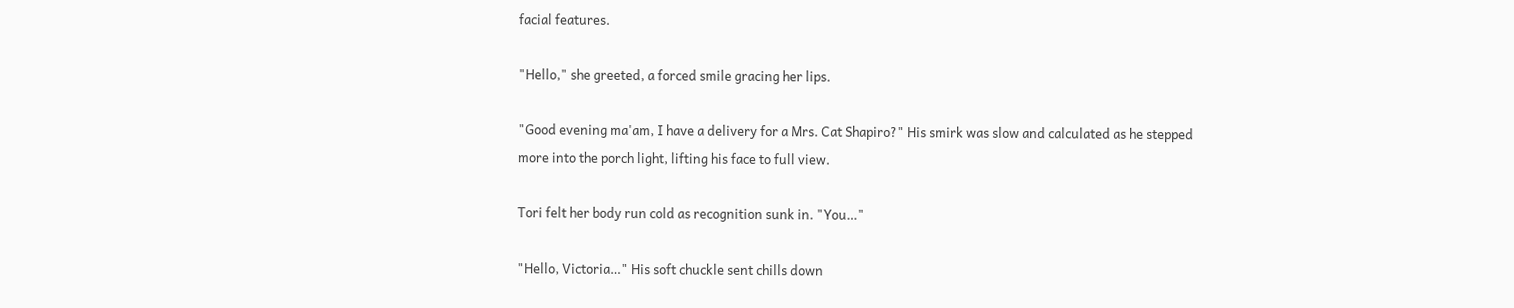facial features.

"Hello," she greeted, a forced smile gracing her lips.

"Good evening ma'am, I have a delivery for a Mrs. Cat Shapiro?" His smirk was slow and calculated as he stepped more into the porch light, lifting his face to full view.

Tori felt her body run cold as recognition sunk in. "You…"

"Hello, Victoria…" His soft chuckle sent chills down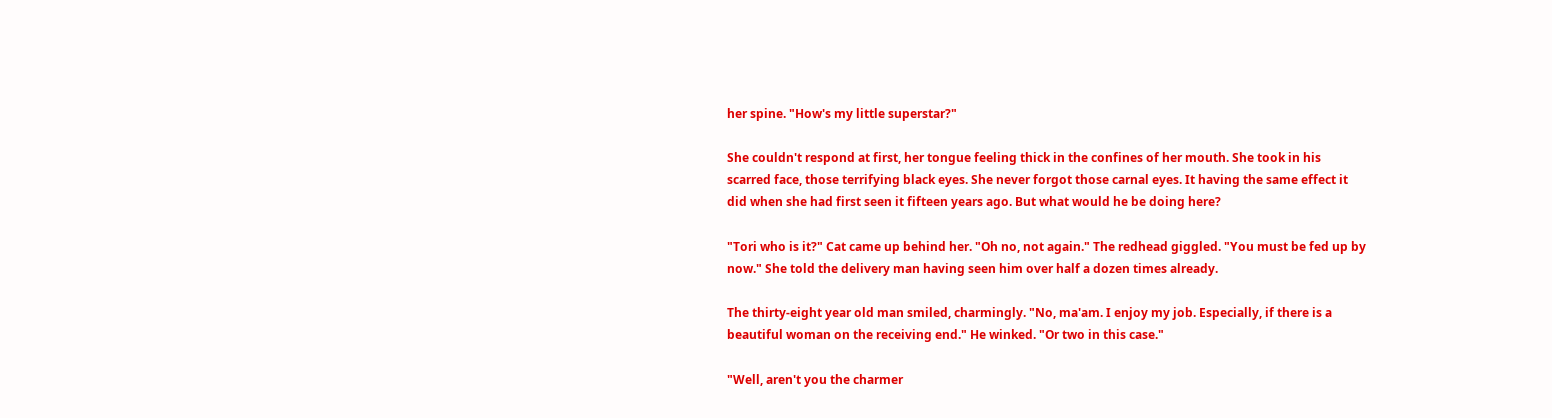her spine. "How's my little superstar?"

She couldn't respond at first, her tongue feeling thick in the confines of her mouth. She took in his scarred face, those terrifying black eyes. She never forgot those carnal eyes. It having the same effect it did when she had first seen it fifteen years ago. But what would he be doing here?

"Tori who is it?" Cat came up behind her. "Oh no, not again." The redhead giggled. "You must be fed up by now." She told the delivery man having seen him over half a dozen times already.

The thirty-eight year old man smiled, charmingly. "No, ma'am. I enjoy my job. Especially, if there is a beautiful woman on the receiving end." He winked. "Or two in this case."

"Well, aren't you the charmer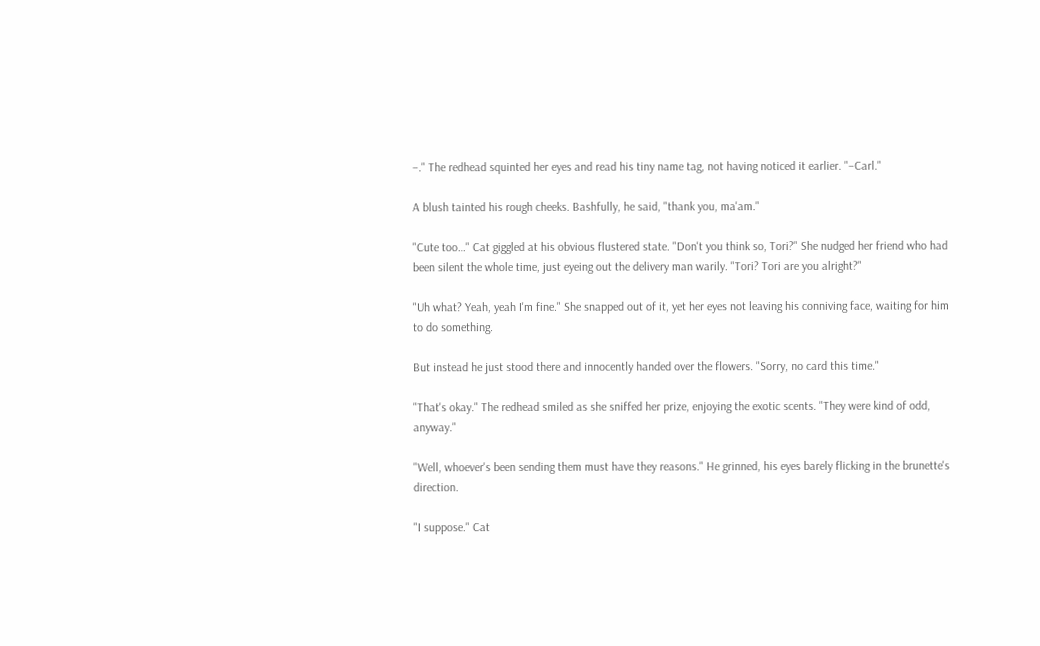–." The redhead squinted her eyes and read his tiny name tag, not having noticed it earlier. "–Carl."

A blush tainted his rough cheeks. Bashfully, he said, "thank you, ma'am."

"Cute too…" Cat giggled at his obvious flustered state. "Don't you think so, Tori?" She nudged her friend who had been silent the whole time, just eyeing out the delivery man warily. "Tori? Tori are you alright?"

"Uh what? Yeah, yeah I'm fine." She snapped out of it, yet her eyes not leaving his conniving face, waiting for him to do something.

But instead he just stood there and innocently handed over the flowers. "Sorry, no card this time."

"That's okay." The redhead smiled as she sniffed her prize, enjoying the exotic scents. "They were kind of odd, anyway."

"Well, whoever's been sending them must have they reasons." He grinned, his eyes barely flicking in the brunette's direction.

"I suppose." Cat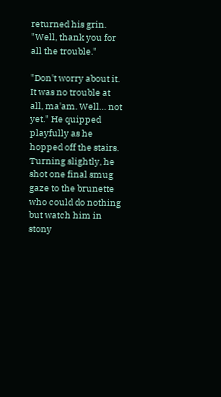returned his grin. "Well, thank you for all the trouble."

"Don't worry about it. It was no trouble at all, ma'am. Well… not yet." He quipped playfully as he hopped off the stairs. Turning slightly, he shot one final smug gaze to the brunette who could do nothing but watch him in stony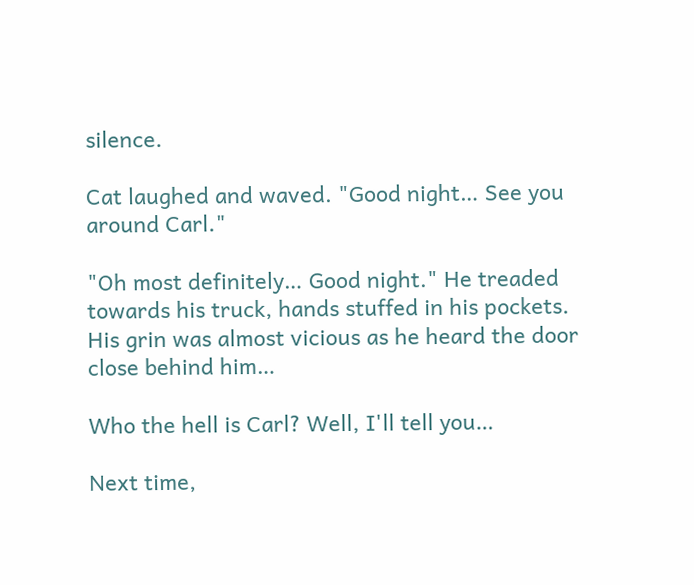silence.

Cat laughed and waved. "Good night… See you around Carl."

"Oh most definitely… Good night." He treaded towards his truck, hands stuffed in his pockets. His grin was almost vicious as he heard the door close behind him…

Who the hell is Carl? Well, I'll tell you…

Next time,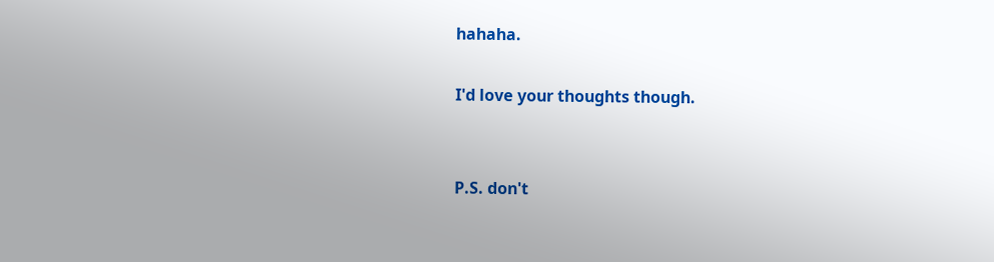hahaha.

I'd love your thoughts though.


P.S. don't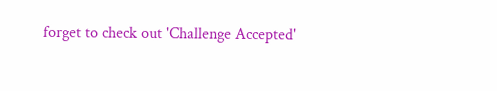forget to check out 'Challenge Accepted'